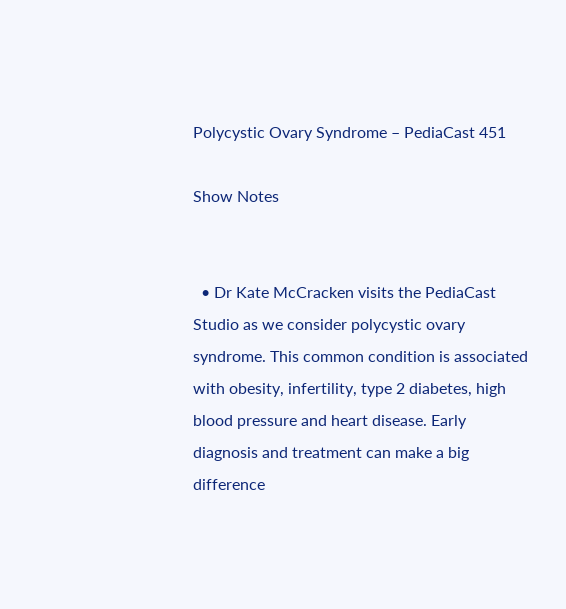Polycystic Ovary Syndrome – PediaCast 451

Show Notes


  • Dr Kate McCracken visits the PediaCast Studio as we consider polycystic ovary syndrome. This common condition is associated with obesity, infertility, type 2 diabetes, high blood pressure and heart disease. Early diagnosis and treatment can make a big difference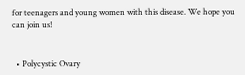for teenagers and young women with this disease. We hope you can join us!


  • Polycystic Ovary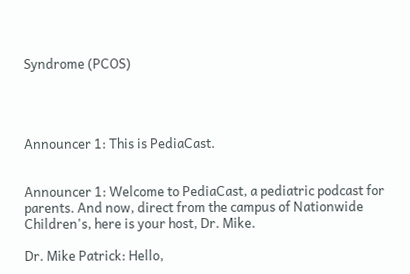Syndrome (PCOS)




Announcer 1: This is PediaCast.


Announcer 1: Welcome to PediaCast, a pediatric podcast for parents. And now, direct from the campus of Nationwide Children's, here is your host, Dr. Mike.

Dr. Mike Patrick: Hello,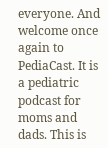everyone. And welcome once again to PediaCast. It is a pediatric podcast for moms and dads. This is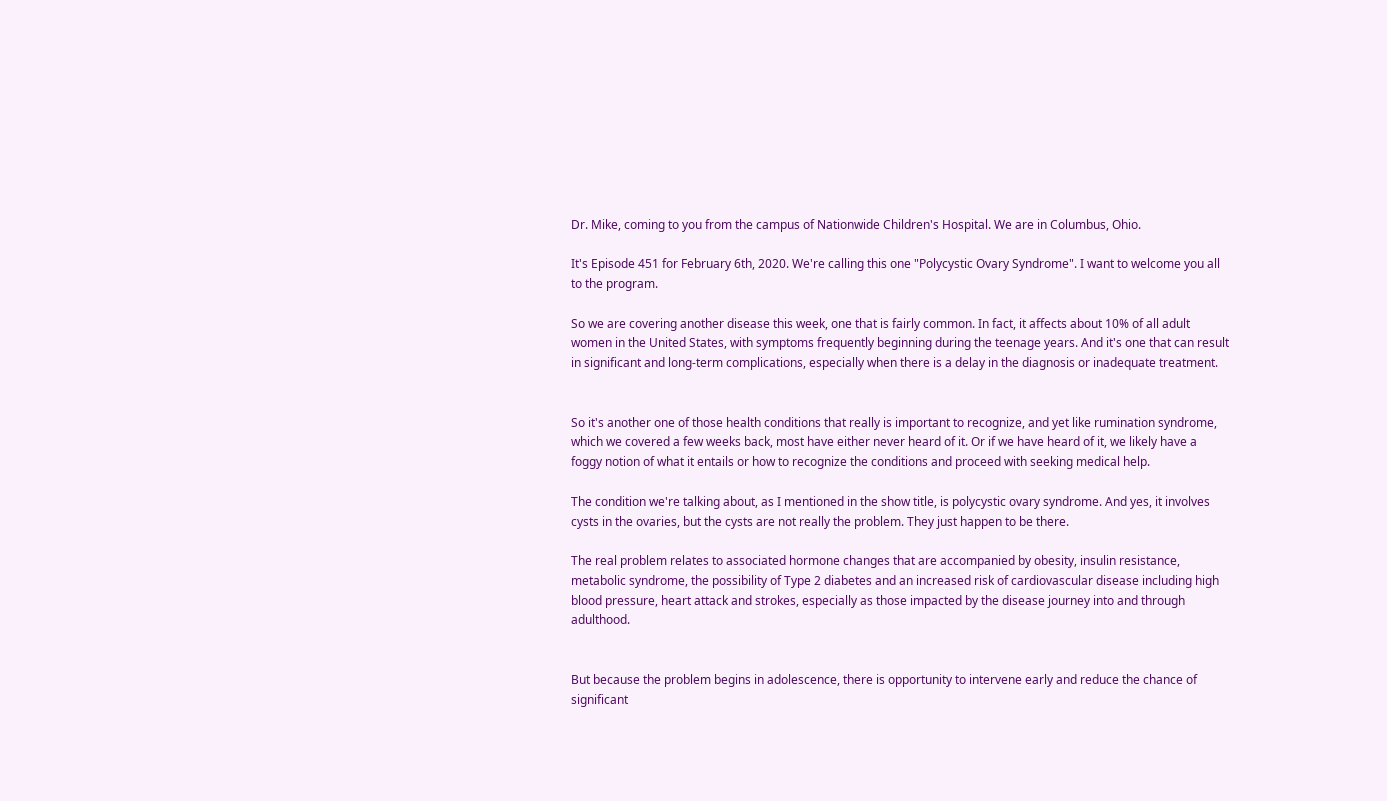Dr. Mike, coming to you from the campus of Nationwide Children's Hospital. We are in Columbus, Ohio.

It's Episode 451 for February 6th, 2020. We're calling this one "Polycystic Ovary Syndrome". I want to welcome you all to the program.

So we are covering another disease this week, one that is fairly common. In fact, it affects about 10% of all adult women in the United States, with symptoms frequently beginning during the teenage years. And it's one that can result in significant and long-term complications, especially when there is a delay in the diagnosis or inadequate treatment.


So it's another one of those health conditions that really is important to recognize, and yet like rumination syndrome, which we covered a few weeks back, most have either never heard of it. Or if we have heard of it, we likely have a foggy notion of what it entails or how to recognize the conditions and proceed with seeking medical help.

The condition we're talking about, as I mentioned in the show title, is polycystic ovary syndrome. And yes, it involves cysts in the ovaries, but the cysts are not really the problem. They just happen to be there.

The real problem relates to associated hormone changes that are accompanied by obesity, insulin resistance, metabolic syndrome, the possibility of Type 2 diabetes and an increased risk of cardiovascular disease including high blood pressure, heart attack and strokes, especially as those impacted by the disease journey into and through adulthood.


But because the problem begins in adolescence, there is opportunity to intervene early and reduce the chance of significant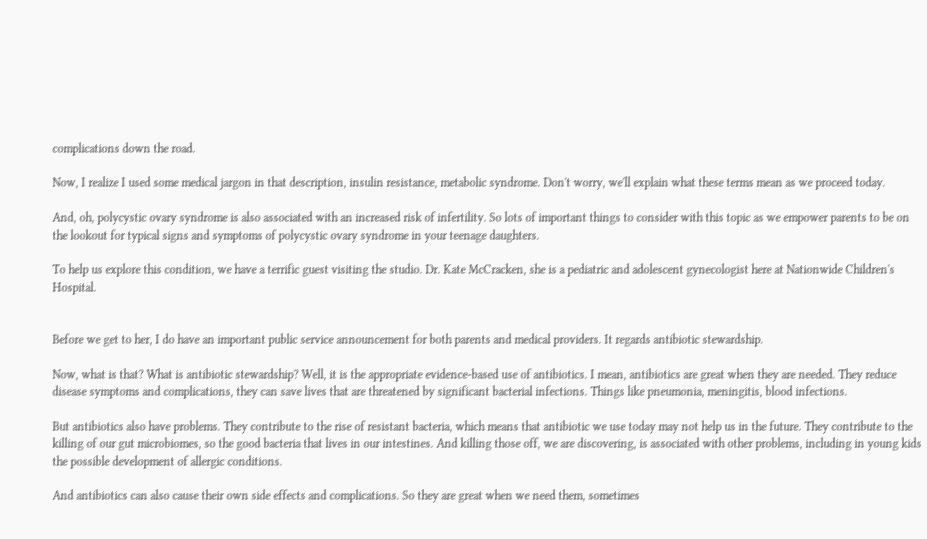complications down the road.

Now, I realize I used some medical jargon in that description, insulin resistance, metabolic syndrome. Don't worry, we'll explain what these terms mean as we proceed today.

And, oh, polycystic ovary syndrome is also associated with an increased risk of infertility. So lots of important things to consider with this topic as we empower parents to be on the lookout for typical signs and symptoms of polycystic ovary syndrome in your teenage daughters.

To help us explore this condition, we have a terrific guest visiting the studio. Dr. Kate McCracken, she is a pediatric and adolescent gynecologist here at Nationwide Children's Hospital.


Before we get to her, I do have an important public service announcement for both parents and medical providers. It regards antibiotic stewardship.

Now, what is that? What is antibiotic stewardship? Well, it is the appropriate evidence-based use of antibiotics. I mean, antibiotics are great when they are needed. They reduce disease symptoms and complications, they can save lives that are threatened by significant bacterial infections. Things like pneumonia, meningitis, blood infections.

But antibiotics also have problems. They contribute to the rise of resistant bacteria, which means that antibiotic we use today may not help us in the future. They contribute to the killing of our gut microbiomes, so the good bacteria that lives in our intestines. And killing those off, we are discovering, is associated with other problems, including in young kids the possible development of allergic conditions.

And antibiotics can also cause their own side effects and complications. So they are great when we need them, sometimes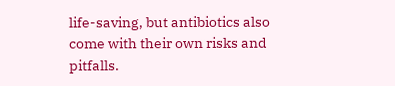life-saving, but antibiotics also come with their own risks and pitfalls.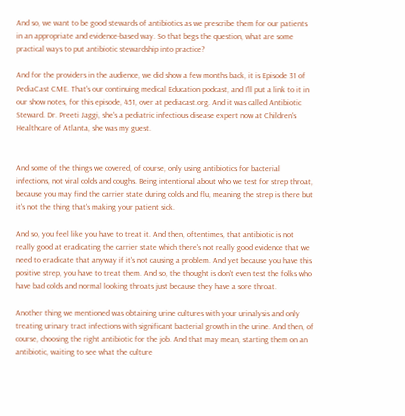And so, we want to be good stewards of antibiotics as we prescribe them for our patients in an appropriate and evidence-based way. So that begs the question, what are some practical ways to put antibiotic stewardship into practice?

And for the providers in the audience, we did show a few months back, it is Episode 31 of PediaCast CME. That's our continuing medical Education podcast, and I'll put a link to it in our show notes, for this episode, 451, over at pediacast.org. And it was called Antibiotic Steward. Dr. Preeti Jaggi, she's a pediatric infectious disease expert now at Children's Healthcare of Atlanta, she was my guest.


And some of the things we covered, of course, only using antibiotics for bacterial infections, not viral colds and coughs. Being intentional about who we test for strep throat, because you may find the carrier state during colds and flu, meaning the strep is there but it's not the thing that's making your patient sick.

And so, you feel like you have to treat it. And then, oftentimes, that antibiotic is not really good at eradicating the carrier state which there's not really good evidence that we need to eradicate that anyway if it's not causing a problem. And yet because you have this positive strep, you have to treat them. And so, the thought is don't even test the folks who have bad colds and normal looking throats just because they have a sore throat.

Another thing we mentioned was obtaining urine cultures with your urinalysis and only treating urinary tract infections with significant bacterial growth in the urine. And then, of course, choosing the right antibiotic for the job. And that may mean, starting them on an antibiotic, waiting to see what the culture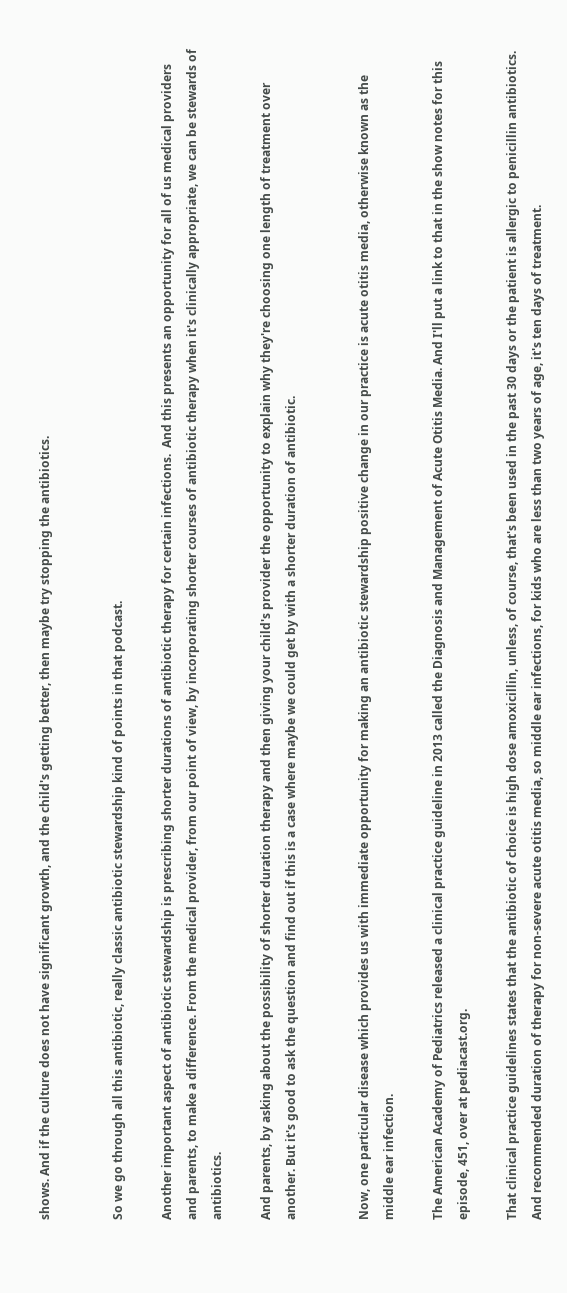shows. And if the culture does not have significant growth, and the child's getting better, then maybe try stopping the antibiotics.


So we go through all this antibiotic, really classic antibiotic stewardship kind of points in that podcast.

Another important aspect of antibiotic stewardship is prescribing shorter durations of antibiotic therapy for certain infections.  And this presents an opportunity for all of us medical providers and parents, to make a difference. From the medical provider, from our point of view, by incorporating shorter courses of antibiotic therapy when it's clinically appropriate, we can be stewards of antibiotics.

And parents, by asking about the possibility of shorter duration therapy and then giving your child's provider the opportunity to explain why they're choosing one length of treatment over another. But it's good to ask the question and find out if this is a case where maybe we could get by with a shorter duration of antibiotic.


Now, one particular disease which provides us with immediate opportunity for making an antibiotic stewardship positive change in our practice is acute otitis media, otherwise known as the middle ear infection.

The American Academy of Pediatrics released a clinical practice guideline in 2013 called the Diagnosis and Management of Acute Otitis Media. And I'll put a link to that in the show notes for this episode, 451, over at pediacast.org.

That clinical practice guidelines states that the antibiotic of choice is high dose amoxicillin, unless, of course, that's been used in the past 30 days or the patient is allergic to penicillin antibiotics. And recommended duration of therapy for non-severe acute otitis media, so middle ear infections, for kids who are less than two years of age, it's ten days of treatment.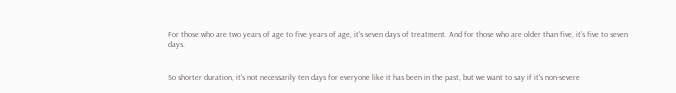For those who are two years of age to five years of age, it's seven days of treatment. And for those who are older than five, it's five to seven days.


So shorter duration, it's not necessarily ten days for everyone like it has been in the past, but we want to say if it's non-severe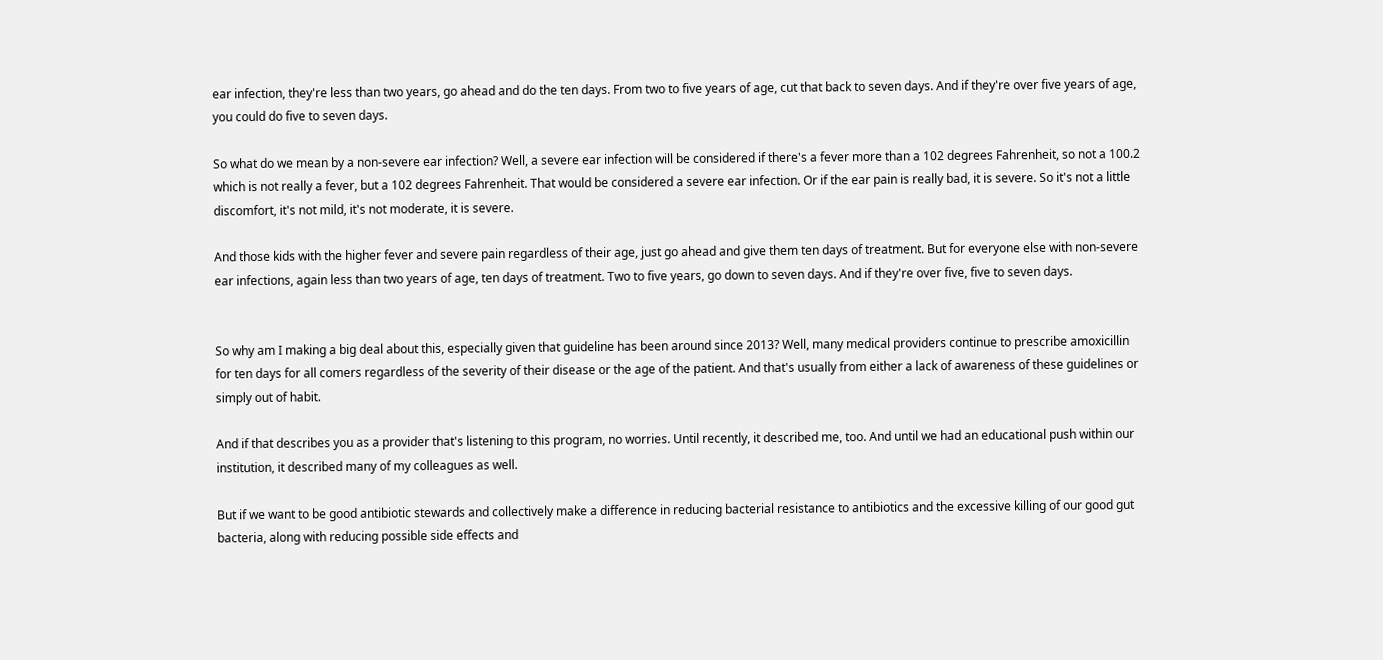ear infection, they're less than two years, go ahead and do the ten days. From two to five years of age, cut that back to seven days. And if they're over five years of age, you could do five to seven days.

So what do we mean by a non-severe ear infection? Well, a severe ear infection will be considered if there's a fever more than a 102 degrees Fahrenheit, so not a 100.2 which is not really a fever, but a 102 degrees Fahrenheit. That would be considered a severe ear infection. Or if the ear pain is really bad, it is severe. So it's not a little discomfort, it's not mild, it's not moderate, it is severe.

And those kids with the higher fever and severe pain regardless of their age, just go ahead and give them ten days of treatment. But for everyone else with non-severe ear infections, again less than two years of age, ten days of treatment. Two to five years, go down to seven days. And if they're over five, five to seven days.


So why am I making a big deal about this, especially given that guideline has been around since 2013? Well, many medical providers continue to prescribe amoxicillin for ten days for all comers regardless of the severity of their disease or the age of the patient. And that's usually from either a lack of awareness of these guidelines or simply out of habit.

And if that describes you as a provider that's listening to this program, no worries. Until recently, it described me, too. And until we had an educational push within our institution, it described many of my colleagues as well.

But if we want to be good antibiotic stewards and collectively make a difference in reducing bacterial resistance to antibiotics and the excessive killing of our good gut bacteria, along with reducing possible side effects and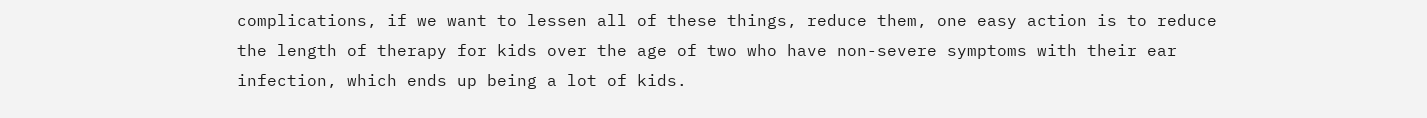complications, if we want to lessen all of these things, reduce them, one easy action is to reduce the length of therapy for kids over the age of two who have non-severe symptoms with their ear infection, which ends up being a lot of kids.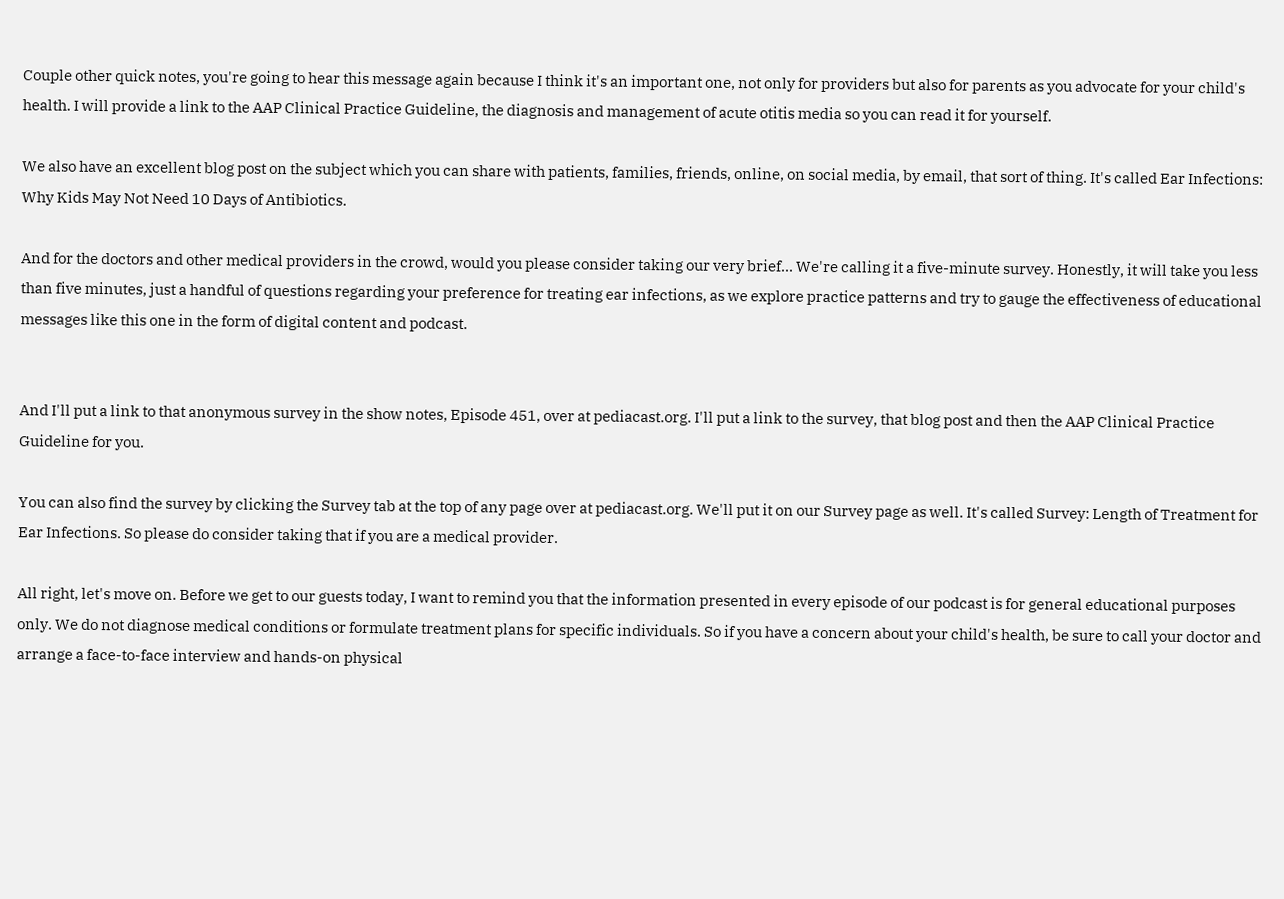Couple other quick notes, you're going to hear this message again because I think it's an important one, not only for providers but also for parents as you advocate for your child's health. I will provide a link to the AAP Clinical Practice Guideline, the diagnosis and management of acute otitis media so you can read it for yourself.

We also have an excellent blog post on the subject which you can share with patients, families, friends, online, on social media, by email, that sort of thing. It's called Ear Infections: Why Kids May Not Need 10 Days of Antibiotics.

And for the doctors and other medical providers in the crowd, would you please consider taking our very brief... We're calling it a five-minute survey. Honestly, it will take you less than five minutes, just a handful of questions regarding your preference for treating ear infections, as we explore practice patterns and try to gauge the effectiveness of educational messages like this one in the form of digital content and podcast.


And I'll put a link to that anonymous survey in the show notes, Episode 451, over at pediacast.org. I'll put a link to the survey, that blog post and then the AAP Clinical Practice Guideline for you.

You can also find the survey by clicking the Survey tab at the top of any page over at pediacast.org. We'll put it on our Survey page as well. It's called Survey: Length of Treatment for Ear Infections. So please do consider taking that if you are a medical provider.

All right, let's move on. Before we get to our guests today, I want to remind you that the information presented in every episode of our podcast is for general educational purposes only. We do not diagnose medical conditions or formulate treatment plans for specific individuals. So if you have a concern about your child's health, be sure to call your doctor and arrange a face-to-face interview and hands-on physical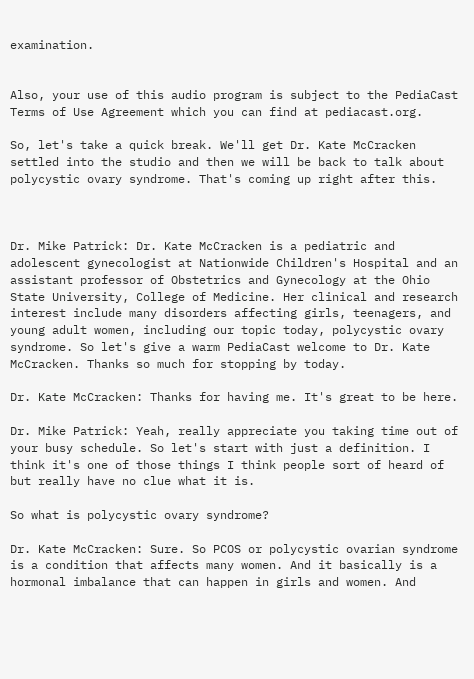examination.


Also, your use of this audio program is subject to the PediaCast Terms of Use Agreement which you can find at pediacast.org.

So, let's take a quick break. We'll get Dr. Kate McCracken settled into the studio and then we will be back to talk about polycystic ovary syndrome. That's coming up right after this.



Dr. Mike Patrick: Dr. Kate McCracken is a pediatric and adolescent gynecologist at Nationwide Children's Hospital and an assistant professor of Obstetrics and Gynecology at the Ohio State University, College of Medicine. Her clinical and research interest include many disorders affecting girls, teenagers, and young adult women, including our topic today, polycystic ovary syndrome. So let's give a warm PediaCast welcome to Dr. Kate McCracken. Thanks so much for stopping by today.

Dr. Kate McCracken: Thanks for having me. It's great to be here.

Dr. Mike Patrick: Yeah, really appreciate you taking time out of your busy schedule. So let's start with just a definition. I think it's one of those things I think people sort of heard of but really have no clue what it is.

So what is polycystic ovary syndrome?

Dr. Kate McCracken: Sure. So PCOS or polycystic ovarian syndrome is a condition that affects many women. And it basically is a hormonal imbalance that can happen in girls and women. And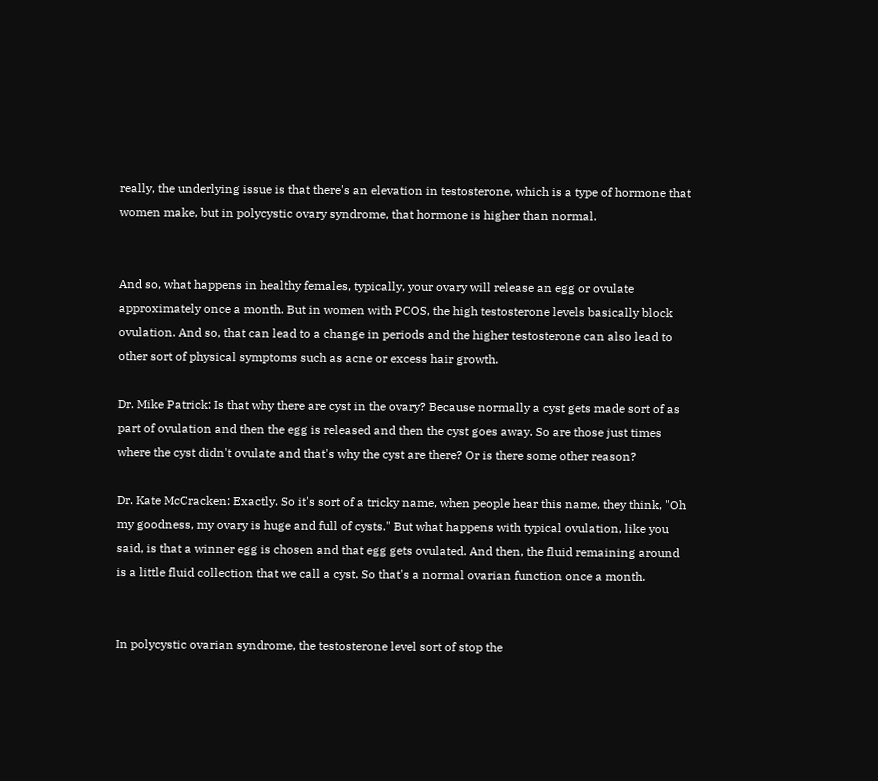really, the underlying issue is that there's an elevation in testosterone, which is a type of hormone that women make, but in polycystic ovary syndrome, that hormone is higher than normal.


And so, what happens in healthy females, typically, your ovary will release an egg or ovulate approximately once a month. But in women with PCOS, the high testosterone levels basically block ovulation. And so, that can lead to a change in periods and the higher testosterone can also lead to other sort of physical symptoms such as acne or excess hair growth.

Dr. Mike Patrick: Is that why there are cyst in the ovary? Because normally a cyst gets made sort of as part of ovulation and then the egg is released and then the cyst goes away. So are those just times where the cyst didn't ovulate and that's why the cyst are there? Or is there some other reason?

Dr. Kate McCracken: Exactly. So it's sort of a tricky name, when people hear this name, they think, "Oh my goodness, my ovary is huge and full of cysts." But what happens with typical ovulation, like you said, is that a winner egg is chosen and that egg gets ovulated. And then, the fluid remaining around is a little fluid collection that we call a cyst. So that's a normal ovarian function once a month.


In polycystic ovarian syndrome, the testosterone level sort of stop the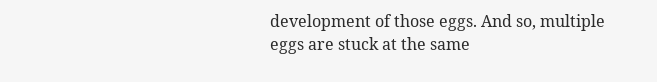development of those eggs. And so, multiple eggs are stuck at the same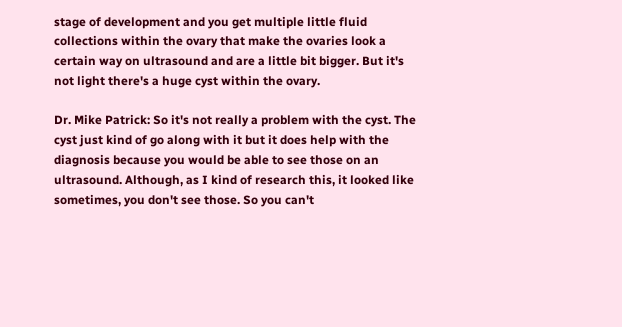stage of development and you get multiple little fluid collections within the ovary that make the ovaries look a certain way on ultrasound and are a little bit bigger. But it's not light there's a huge cyst within the ovary.

Dr. Mike Patrick: So it's not really a problem with the cyst. The cyst just kind of go along with it but it does help with the diagnosis because you would be able to see those on an ultrasound. Although, as I kind of research this, it looked like sometimes, you don't see those. So you can't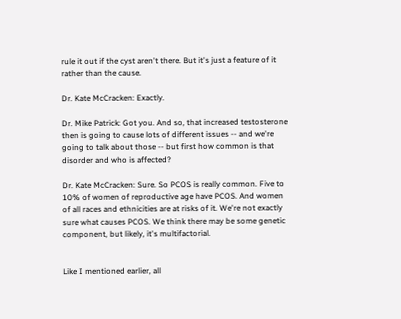rule it out if the cyst aren't there. But it's just a feature of it rather than the cause.

Dr. Kate McCracken: Exactly.

Dr. Mike Patrick: Got you. And so, that increased testosterone then is going to cause lots of different issues -- and we're going to talk about those -- but first how common is that disorder and who is affected?

Dr. Kate McCracken: Sure. So PCOS is really common. Five to 10% of women of reproductive age have PCOS. And women of all races and ethnicities are at risks of it. We're not exactly sure what causes PCOS. We think there may be some genetic component, but likely, it's multifactorial.


Like I mentioned earlier, all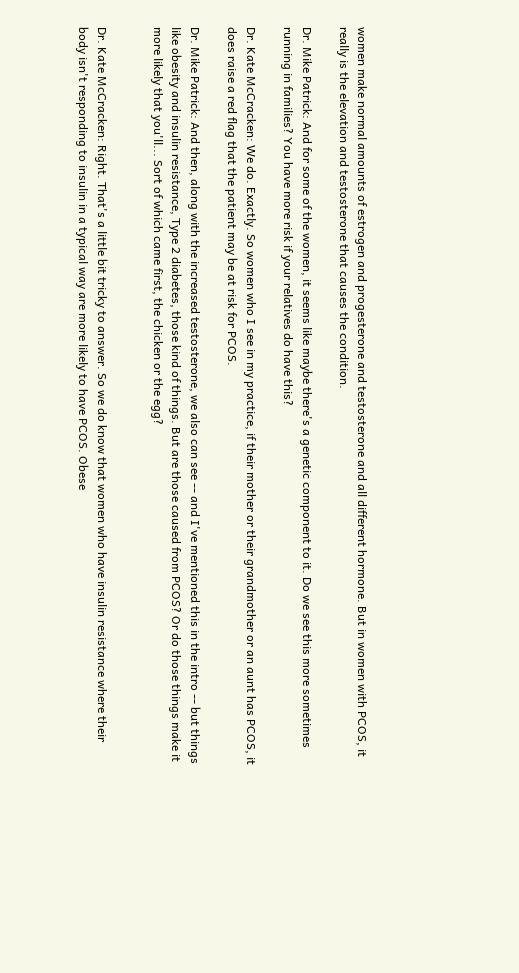women make normal amounts of estrogen and progesterone and testosterone and all different hormone. But in women with PCOS, it really is the elevation and testosterone that causes the condition.

Dr. Mike Patrick: And for some of the women, it seems like maybe there's a genetic component to it. Do we see this more sometimes running in families? You have more risk if your relatives do have this?

Dr. Kate McCracken: We do. Exactly. So women who I see in my practice, if their mother or their grandmother or an aunt has PCOS, it does raise a red flag that the patient may be at risk for PCOS.

Dr. Mike Patrick: And then, along with the increased testosterone, we also can see -- and I've mentioned this in the intro -- but things like obesity and insulin resistance, Type 2 diabetes, those kind of things. But are those caused from PCOS? Or do those things make it more likely that you'll... Sort of which came first, the chicken or the egg?


Dr. Kate McCracken: Right. That's a little bit tricky to answer. So we do know that women who have insulin resistance where their body isn't responding to insulin in a typical way are more likely to have PCOS. Obese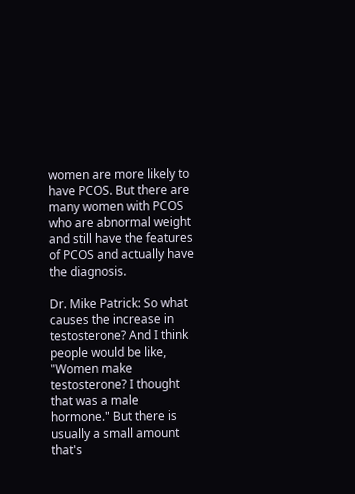women are more likely to have PCOS. But there are many women with PCOS who are abnormal weight and still have the features of PCOS and actually have the diagnosis.

Dr. Mike Patrick: So what causes the increase in testosterone? And I think people would be like, "Women make testosterone? I thought that was a male hormone." But there is usually a small amount that's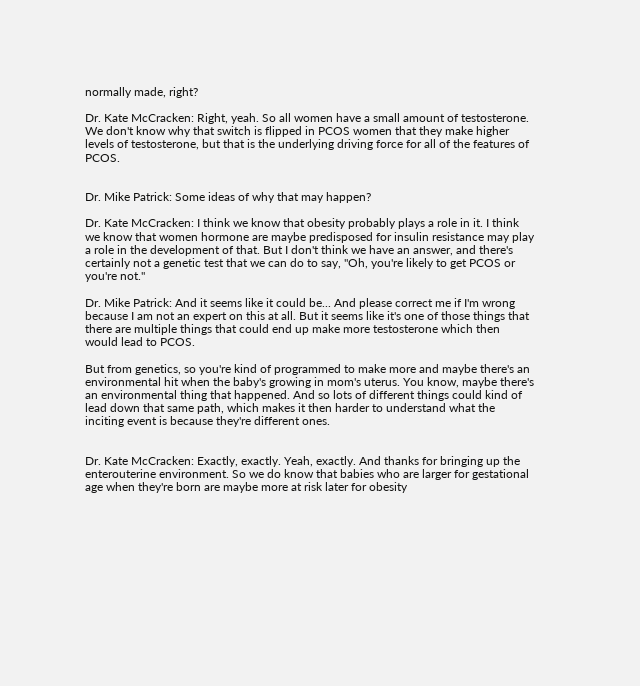normally made, right?

Dr. Kate McCracken: Right, yeah. So all women have a small amount of testosterone. We don't know why that switch is flipped in PCOS women that they make higher levels of testosterone, but that is the underlying driving force for all of the features of PCOS.


Dr. Mike Patrick: Some ideas of why that may happen?

Dr. Kate McCracken: I think we know that obesity probably plays a role in it. I think we know that women hormone are maybe predisposed for insulin resistance may play a role in the development of that. But I don't think we have an answer, and there's certainly not a genetic test that we can do to say, "Oh, you're likely to get PCOS or you're not."

Dr. Mike Patrick: And it seems like it could be... And please correct me if I'm wrong because I am not an expert on this at all. But it seems like it's one of those things that there are multiple things that could end up make more testosterone which then would lead to PCOS.

But from genetics, so you're kind of programmed to make more and maybe there's an environmental hit when the baby's growing in mom's uterus. You know, maybe there's an environmental thing that happened. And so lots of different things could kind of lead down that same path, which makes it then harder to understand what the inciting event is because they're different ones.


Dr. Kate McCracken: Exactly, exactly. Yeah, exactly. And thanks for bringing up the enterouterine environment. So we do know that babies who are larger for gestational age when they're born are maybe more at risk later for obesity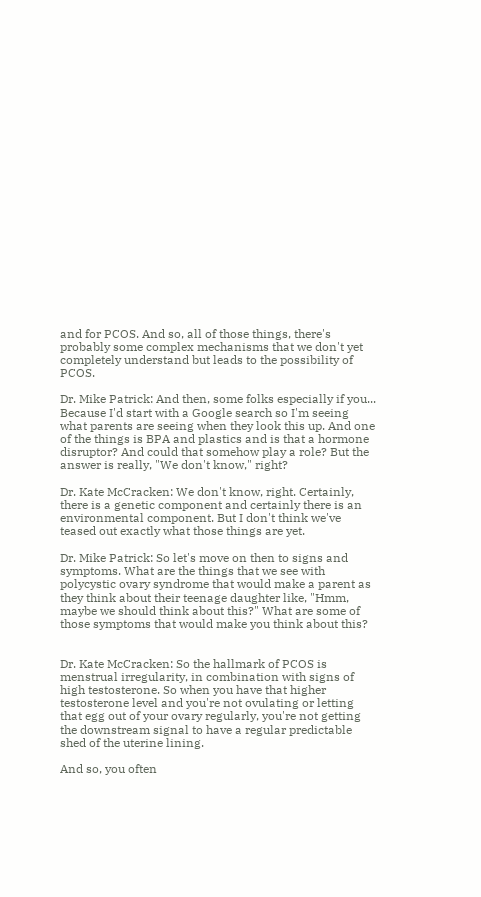and for PCOS. And so, all of those things, there's probably some complex mechanisms that we don't yet completely understand but leads to the possibility of PCOS.

Dr. Mike Patrick: And then, some folks especially if you... Because I'd start with a Google search so I'm seeing what parents are seeing when they look this up. And one of the things is BPA and plastics and is that a hormone disruptor? And could that somehow play a role? But the answer is really, "We don't know," right?

Dr. Kate McCracken: We don't know, right. Certainly, there is a genetic component and certainly there is an environmental component. But I don't think we've teased out exactly what those things are yet.

Dr. Mike Patrick: So let's move on then to signs and symptoms. What are the things that we see with polycystic ovary syndrome that would make a parent as they think about their teenage daughter like, "Hmm, maybe we should think about this?" What are some of those symptoms that would make you think about this?


Dr. Kate McCracken: So the hallmark of PCOS is menstrual irregularity, in combination with signs of high testosterone. So when you have that higher testosterone level and you're not ovulating or letting that egg out of your ovary regularly, you're not getting the downstream signal to have a regular predictable shed of the uterine lining.

And so, you often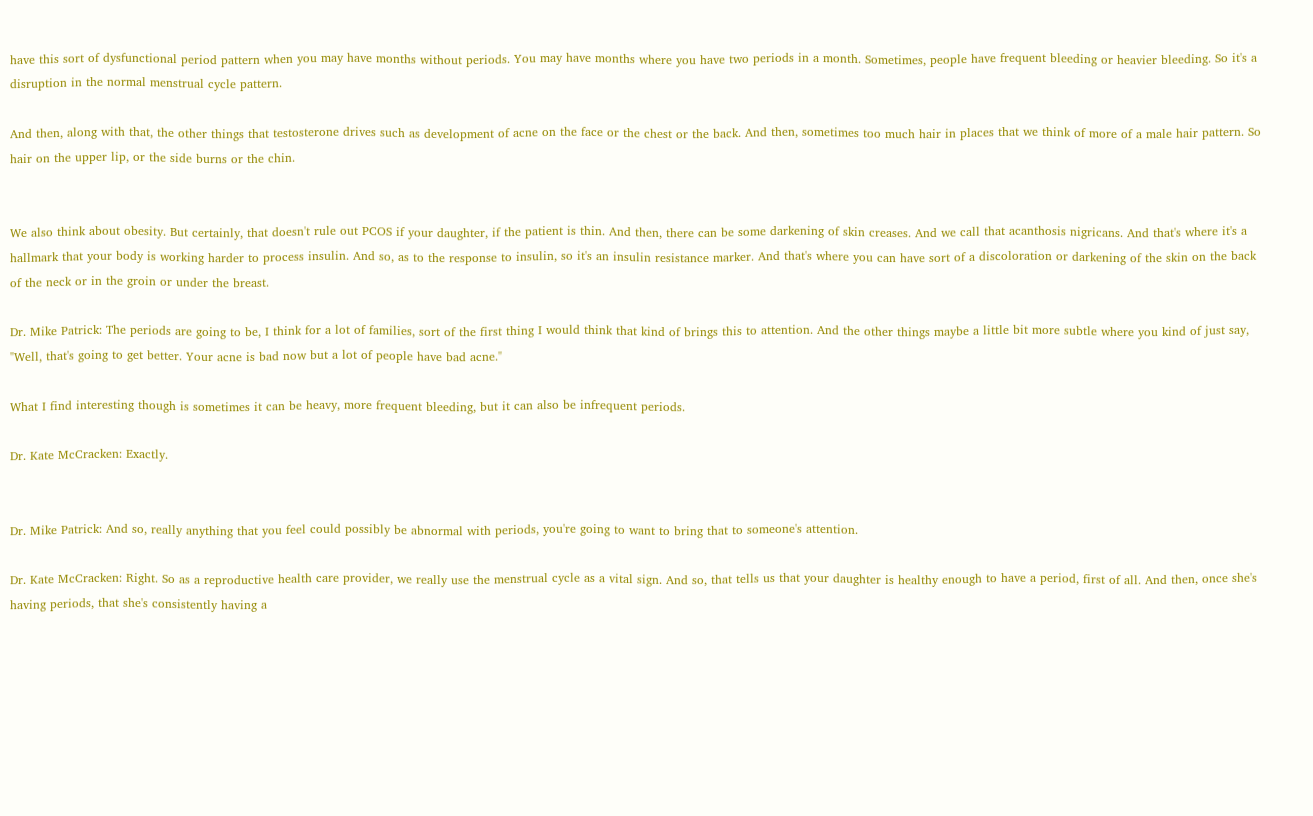have this sort of dysfunctional period pattern when you may have months without periods. You may have months where you have two periods in a month. Sometimes, people have frequent bleeding or heavier bleeding. So it's a disruption in the normal menstrual cycle pattern.

And then, along with that, the other things that testosterone drives such as development of acne on the face or the chest or the back. And then, sometimes too much hair in places that we think of more of a male hair pattern. So hair on the upper lip, or the side burns or the chin.


We also think about obesity. But certainly, that doesn't rule out PCOS if your daughter, if the patient is thin. And then, there can be some darkening of skin creases. And we call that acanthosis nigricans. And that's where it's a hallmark that your body is working harder to process insulin. And so, as to the response to insulin, so it's an insulin resistance marker. And that's where you can have sort of a discoloration or darkening of the skin on the back of the neck or in the groin or under the breast.

Dr. Mike Patrick: The periods are going to be, I think for a lot of families, sort of the first thing I would think that kind of brings this to attention. And the other things maybe a little bit more subtle where you kind of just say, "Well, that's going to get better. Your acne is bad now but a lot of people have bad acne."

What I find interesting though is sometimes it can be heavy, more frequent bleeding, but it can also be infrequent periods.

Dr. Kate McCracken: Exactly.


Dr. Mike Patrick: And so, really anything that you feel could possibly be abnormal with periods, you're going to want to bring that to someone's attention.

Dr. Kate McCracken: Right. So as a reproductive health care provider, we really use the menstrual cycle as a vital sign. And so, that tells us that your daughter is healthy enough to have a period, first of all. And then, once she's having periods, that she's consistently having a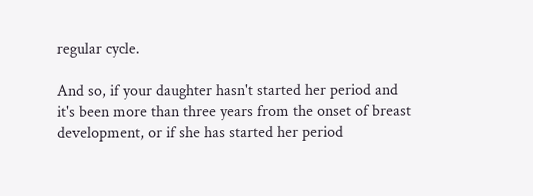regular cycle.

And so, if your daughter hasn't started her period and it's been more than three years from the onset of breast development, or if she has started her period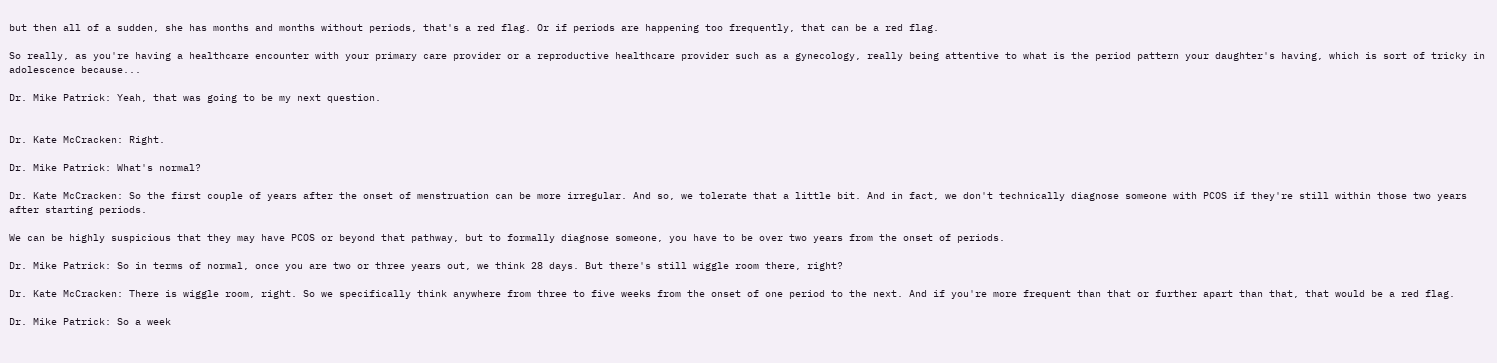but then all of a sudden, she has months and months without periods, that's a red flag. Or if periods are happening too frequently, that can be a red flag.

So really, as you're having a healthcare encounter with your primary care provider or a reproductive healthcare provider such as a gynecology, really being attentive to what is the period pattern your daughter's having, which is sort of tricky in adolescence because...

Dr. Mike Patrick: Yeah, that was going to be my next question.


Dr. Kate McCracken: Right.

Dr. Mike Patrick: What's normal?

Dr. Kate McCracken: So the first couple of years after the onset of menstruation can be more irregular. And so, we tolerate that a little bit. And in fact, we don't technically diagnose someone with PCOS if they're still within those two years after starting periods.

We can be highly suspicious that they may have PCOS or beyond that pathway, but to formally diagnose someone, you have to be over two years from the onset of periods.

Dr. Mike Patrick: So in terms of normal, once you are two or three years out, we think 28 days. But there's still wiggle room there, right?

Dr. Kate McCracken: There is wiggle room, right. So we specifically think anywhere from three to five weeks from the onset of one period to the next. And if you're more frequent than that or further apart than that, that would be a red flag.

Dr. Mike Patrick: So a week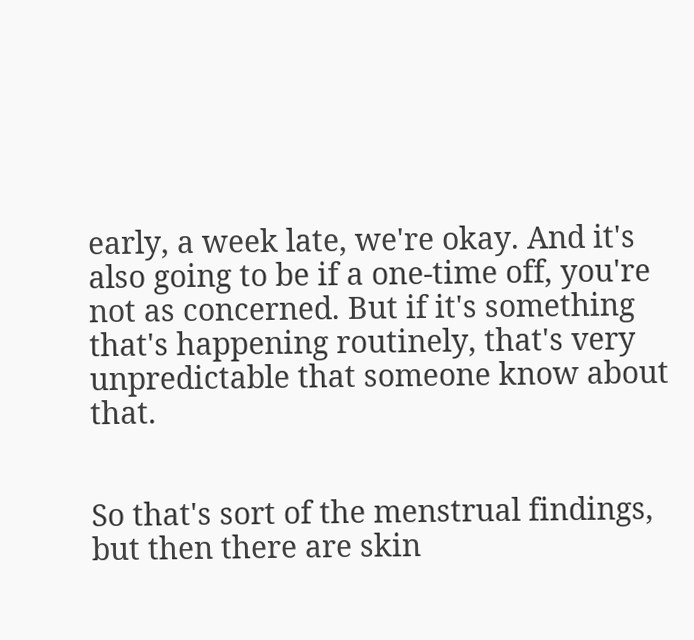early, a week late, we're okay. And it's also going to be if a one-time off, you're not as concerned. But if it's something that's happening routinely, that's very unpredictable that someone know about that.


So that's sort of the menstrual findings, but then there are skin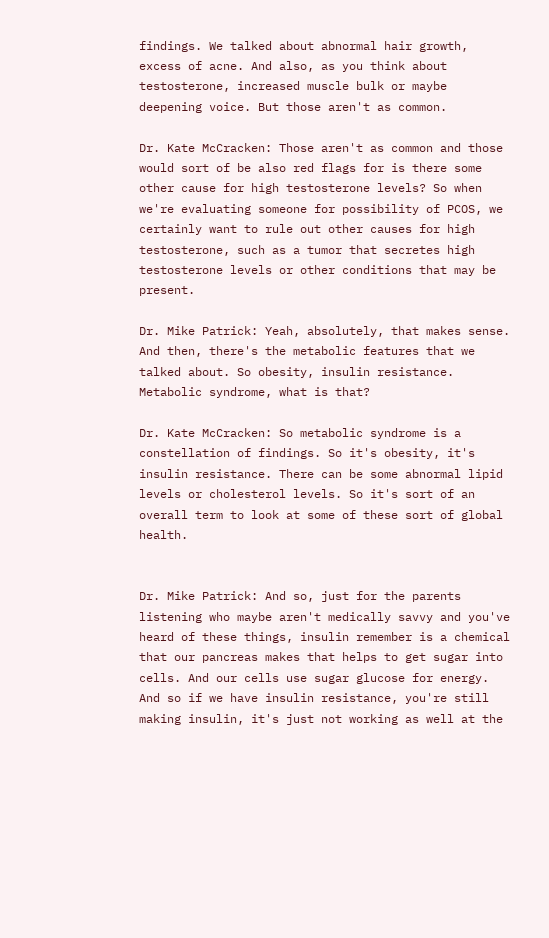findings. We talked about abnormal hair growth, excess of acne. And also, as you think about testosterone, increased muscle bulk or maybe deepening voice. But those aren't as common.

Dr. Kate McCracken: Those aren't as common and those would sort of be also red flags for is there some other cause for high testosterone levels? So when we're evaluating someone for possibility of PCOS, we certainly want to rule out other causes for high testosterone, such as a tumor that secretes high testosterone levels or other conditions that may be present.

Dr. Mike Patrick: Yeah, absolutely, that makes sense. And then, there's the metabolic features that we talked about. So obesity, insulin resistance. Metabolic syndrome, what is that?

Dr. Kate McCracken: So metabolic syndrome is a constellation of findings. So it's obesity, it's insulin resistance. There can be some abnormal lipid levels or cholesterol levels. So it's sort of an overall term to look at some of these sort of global health.


Dr. Mike Patrick: And so, just for the parents listening who maybe aren't medically savvy and you've heard of these things, insulin remember is a chemical that our pancreas makes that helps to get sugar into cells. And our cells use sugar glucose for energy. And so if we have insulin resistance, you're still making insulin, it's just not working as well at the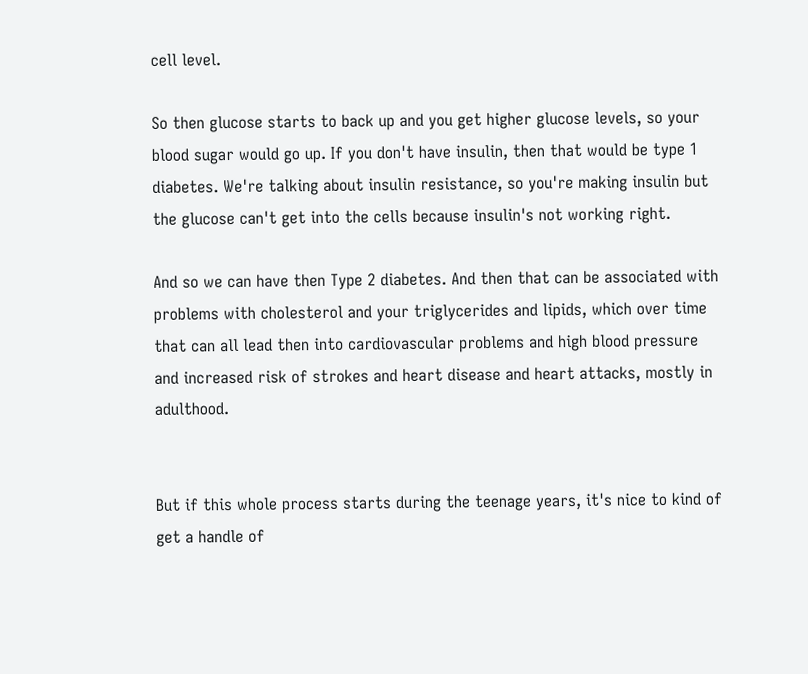cell level.

So then glucose starts to back up and you get higher glucose levels, so your blood sugar would go up. If you don't have insulin, then that would be type 1 diabetes. We're talking about insulin resistance, so you're making insulin but the glucose can't get into the cells because insulin's not working right.

And so we can have then Type 2 diabetes. And then that can be associated with problems with cholesterol and your triglycerides and lipids, which over time that can all lead then into cardiovascular problems and high blood pressure and increased risk of strokes and heart disease and heart attacks, mostly in adulthood.


But if this whole process starts during the teenage years, it's nice to kind of get a handle of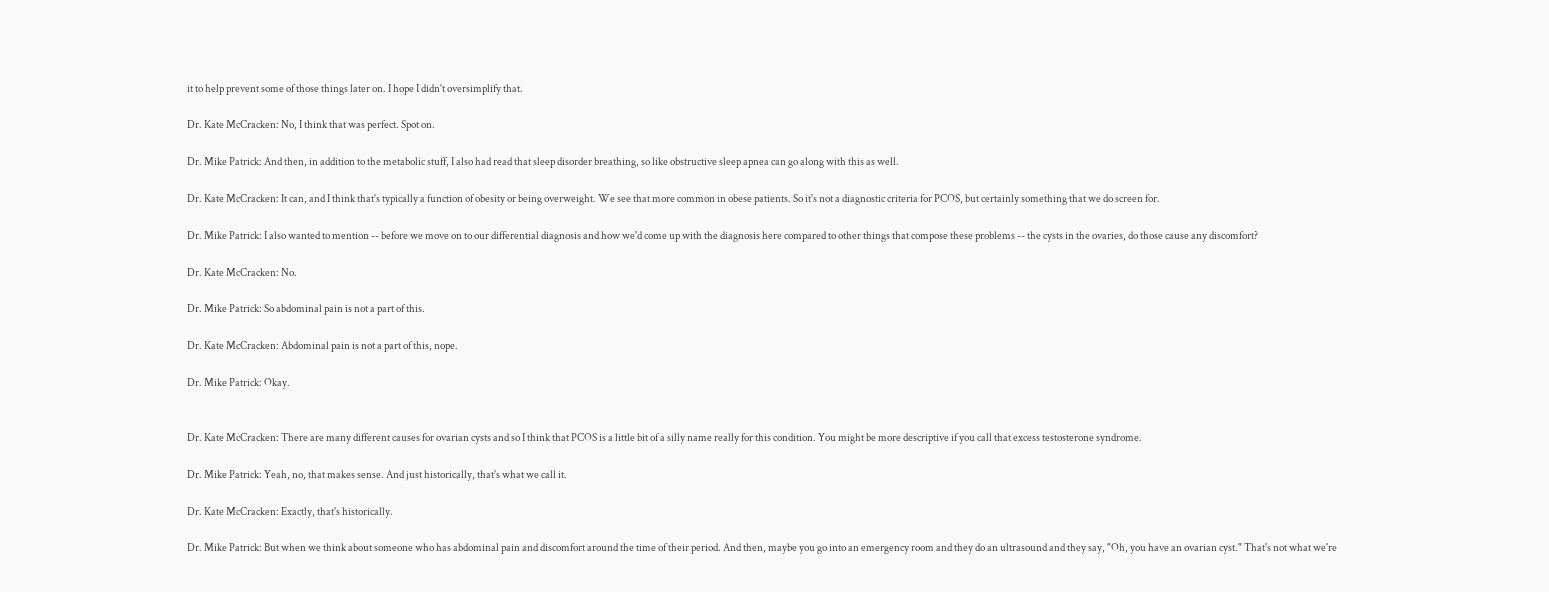it to help prevent some of those things later on. I hope I didn't oversimplify that.

Dr. Kate McCracken: No, I think that was perfect. Spot on.

Dr. Mike Patrick: And then, in addition to the metabolic stuff, I also had read that sleep disorder breathing, so like obstructive sleep apnea can go along with this as well.

Dr. Kate McCracken: It can, and I think that's typically a function of obesity or being overweight. We see that more common in obese patients. So it's not a diagnostic criteria for PCOS, but certainly something that we do screen for.

Dr. Mike Patrick: I also wanted to mention -- before we move on to our differential diagnosis and how we'd come up with the diagnosis here compared to other things that compose these problems -- the cysts in the ovaries, do those cause any discomfort?

Dr. Kate McCracken: No.

Dr. Mike Patrick: So abdominal pain is not a part of this.

Dr. Kate McCracken: Abdominal pain is not a part of this, nope.

Dr. Mike Patrick: Okay.


Dr. Kate McCracken: There are many different causes for ovarian cysts and so I think that PCOS is a little bit of a silly name really for this condition. You might be more descriptive if you call that excess testosterone syndrome.

Dr. Mike Patrick: Yeah, no, that makes sense. And just historically, that's what we call it.

Dr. Kate McCracken: Exactly, that's historically.

Dr. Mike Patrick: But when we think about someone who has abdominal pain and discomfort around the time of their period. And then, maybe you go into an emergency room and they do an ultrasound and they say, "Oh, you have an ovarian cyst." That's not what we're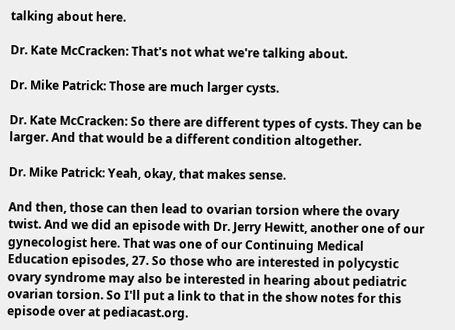talking about here.

Dr. Kate McCracken: That's not what we're talking about.

Dr. Mike Patrick: Those are much larger cysts.

Dr. Kate McCracken: So there are different types of cysts. They can be larger. And that would be a different condition altogether.

Dr. Mike Patrick: Yeah, okay, that makes sense.

And then, those can then lead to ovarian torsion where the ovary twist. And we did an episode with Dr. Jerry Hewitt, another one of our gynecologist here. That was one of our Continuing Medical Education episodes, 27. So those who are interested in polycystic ovary syndrome may also be interested in hearing about pediatric ovarian torsion. So I'll put a link to that in the show notes for this episode over at pediacast.org.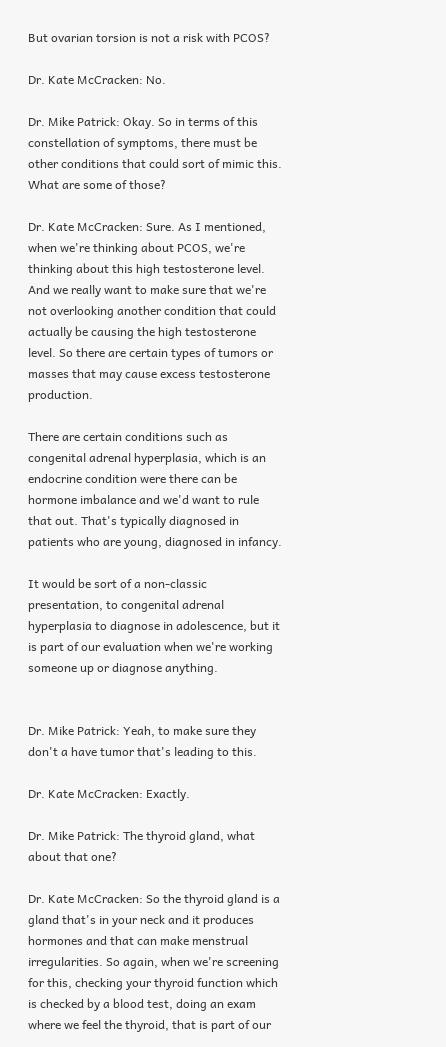But ovarian torsion is not a risk with PCOS?

Dr. Kate McCracken: No.

Dr. Mike Patrick: Okay. So in terms of this constellation of symptoms, there must be other conditions that could sort of mimic this. What are some of those?

Dr. Kate McCracken: Sure. As I mentioned, when we're thinking about PCOS, we're thinking about this high testosterone level. And we really want to make sure that we're not overlooking another condition that could actually be causing the high testosterone level. So there are certain types of tumors or masses that may cause excess testosterone production.

There are certain conditions such as congenital adrenal hyperplasia, which is an endocrine condition were there can be hormone imbalance and we'd want to rule that out. That's typically diagnosed in patients who are young, diagnosed in infancy.

It would be sort of a non-classic presentation, to congenital adrenal hyperplasia to diagnose in adolescence, but it is part of our evaluation when we're working someone up or diagnose anything.


Dr. Mike Patrick: Yeah, to make sure they don't a have tumor that's leading to this.

Dr. Kate McCracken: Exactly.

Dr. Mike Patrick: The thyroid gland, what about that one?

Dr. Kate McCracken: So the thyroid gland is a gland that's in your neck and it produces hormones and that can make menstrual irregularities. So again, when we're screening for this, checking your thyroid function which is checked by a blood test, doing an exam where we feel the thyroid, that is part of our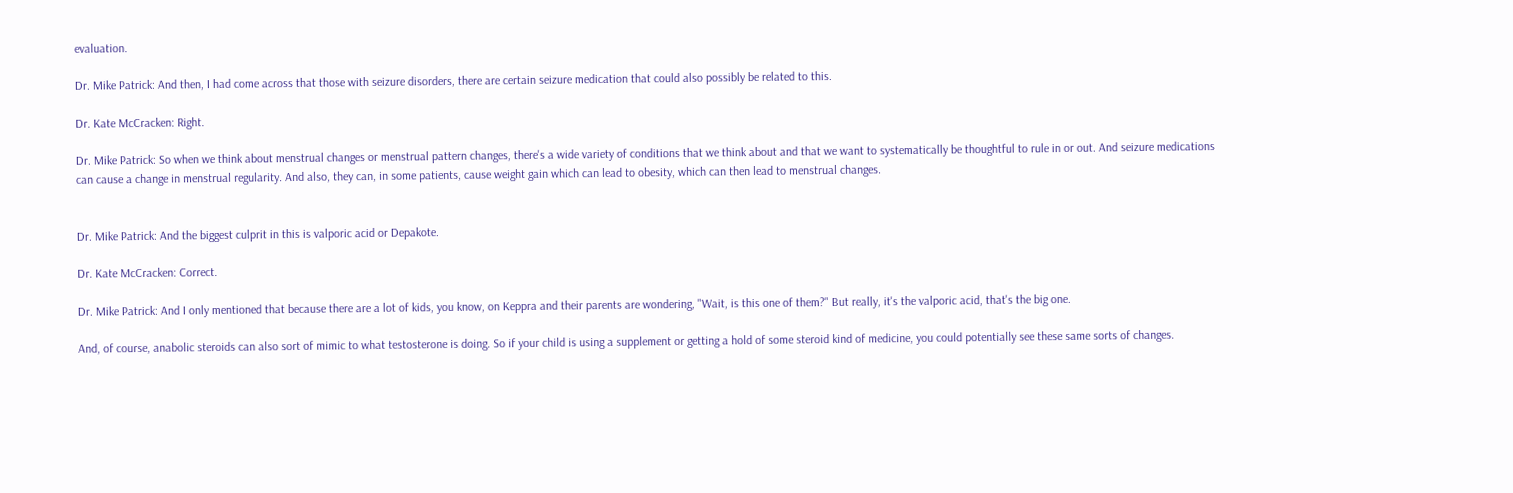evaluation.

Dr. Mike Patrick: And then, I had come across that those with seizure disorders, there are certain seizure medication that could also possibly be related to this.

Dr. Kate McCracken: Right.

Dr. Mike Patrick: So when we think about menstrual changes or menstrual pattern changes, there's a wide variety of conditions that we think about and that we want to systematically be thoughtful to rule in or out. And seizure medications can cause a change in menstrual regularity. And also, they can, in some patients, cause weight gain which can lead to obesity, which can then lead to menstrual changes.


Dr. Mike Patrick: And the biggest culprit in this is valporic acid or Depakote.

Dr. Kate McCracken: Correct.

Dr. Mike Patrick: And I only mentioned that because there are a lot of kids, you know, on Keppra and their parents are wondering, "Wait, is this one of them?" But really, it's the valporic acid, that's the big one.

And, of course, anabolic steroids can also sort of mimic to what testosterone is doing. So if your child is using a supplement or getting a hold of some steroid kind of medicine, you could potentially see these same sorts of changes.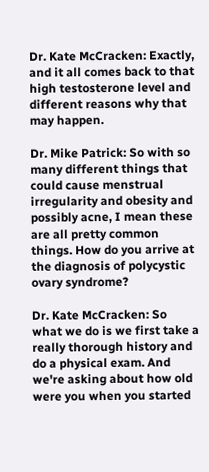Dr. Kate McCracken: Exactly, and it all comes back to that high testosterone level and different reasons why that may happen.

Dr. Mike Patrick: So with so many different things that could cause menstrual irregularity and obesity and possibly acne, I mean these are all pretty common things. How do you arrive at the diagnosis of polycystic ovary syndrome?

Dr. Kate McCracken: So what we do is we first take a really thorough history and do a physical exam. And we're asking about how old were you when you started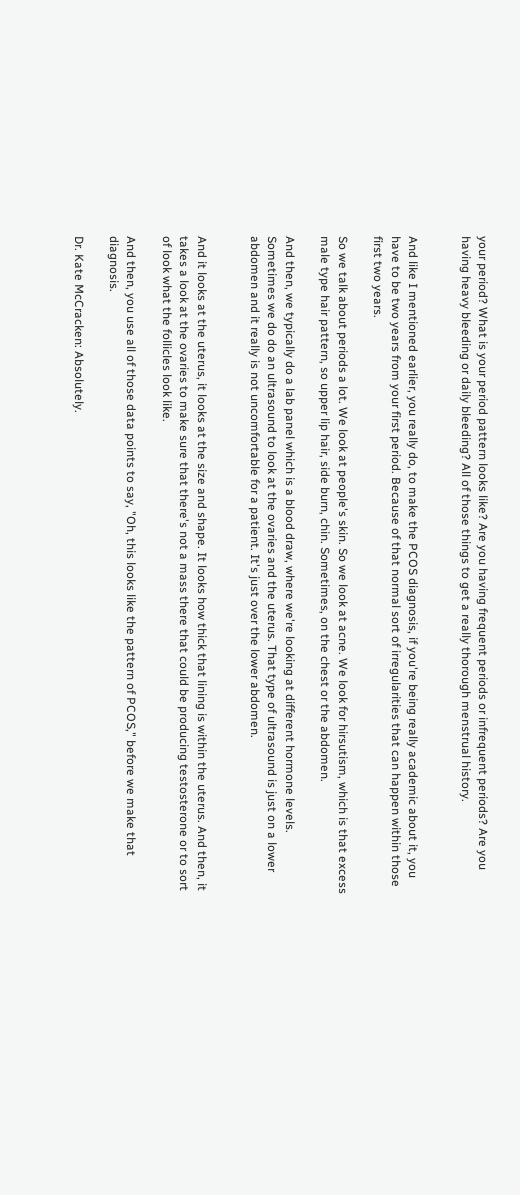your period? What is your period pattern looks like? Are you having frequent periods or infrequent periods? Are you having heavy bleeding or daily bleeding? All of those things to get a really thorough menstrual history.


And like I mentioned earlier, you really do, to make the PCOS diagnosis, if you're being really academic about it, you have to be two years from your first period. Because of that normal sort of irregularities that can happen within those first two years.

So we talk about periods a lot. We look at people's skin. So we look at acne. We look for hirsutism, which is that excess male type hair pattern, so upper lip hair, side burn, chin. Sometimes, on the chest or the abdomen.

And then, we typically do a lab panel which is a blood draw, where we're looking at different hormone levels. Sometimes we do do an ultrasound to look at the ovaries and the uterus. That type of ultrasound is just on a lower abdomen and it really is not uncomfortable for a patient. It's just over the lower abdomen.


And it looks at the uterus, it looks at the size and shape. It looks how thick that lining is within the uterus. And then, it takes a look at the ovaries to make sure that there's not a mass there that could be producing testosterone or to sort of look what the follicles look like.

And then, you use all of those data points to say, "Oh, this looks like the pattern of PCOS," before we make that diagnosis.

Dr. Kate McCracken: Absolutely.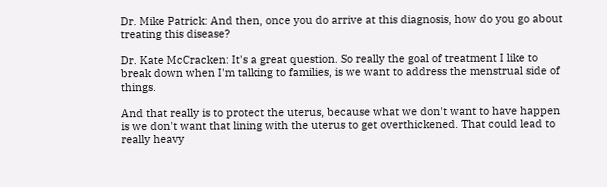Dr. Mike Patrick: And then, once you do arrive at this diagnosis, how do you go about treating this disease?

Dr. Kate McCracken: It's a great question. So really the goal of treatment I like to break down when I'm talking to families, is we want to address the menstrual side of things.

And that really is to protect the uterus, because what we don't want to have happen is we don't want that lining with the uterus to get overthickened. That could lead to really heavy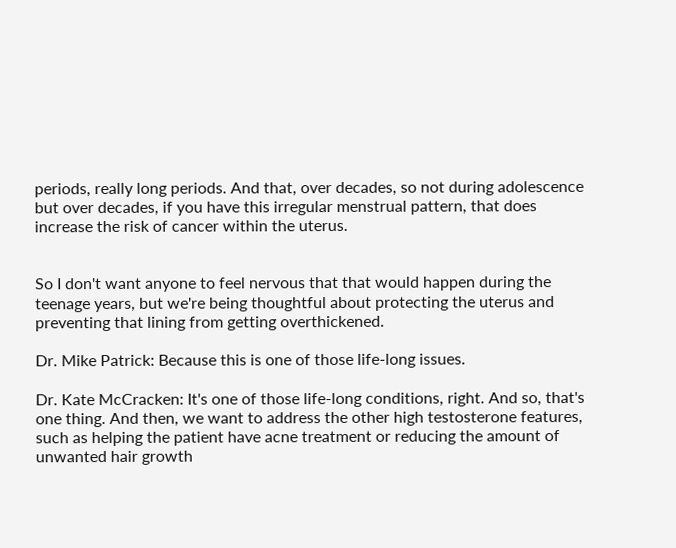periods, really long periods. And that, over decades, so not during adolescence but over decades, if you have this irregular menstrual pattern, that does increase the risk of cancer within the uterus.


So I don't want anyone to feel nervous that that would happen during the teenage years, but we're being thoughtful about protecting the uterus and preventing that lining from getting overthickened.

Dr. Mike Patrick: Because this is one of those life-long issues.

Dr. Kate McCracken: It's one of those life-long conditions, right. And so, that's one thing. And then, we want to address the other high testosterone features, such as helping the patient have acne treatment or reducing the amount of unwanted hair growth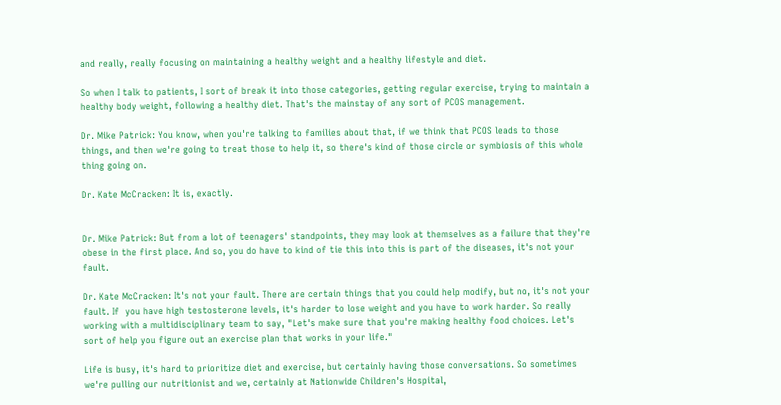and really, really focusing on maintaining a healthy weight and a healthy lifestyle and diet.

So when I talk to patients, I sort of break it into those categories, getting regular exercise, trying to maintain a healthy body weight, following a healthy diet. That's the mainstay of any sort of PCOS management.

Dr. Mike Patrick: You know, when you're talking to families about that, if we think that PCOS leads to those things, and then we're going to treat those to help it, so there's kind of those circle or symbiosis of this whole thing going on.

Dr. Kate McCracken: It is, exactly.


Dr. Mike Patrick: But from a lot of teenagers' standpoints, they may look at themselves as a failure that they're obese in the first place. And so, you do have to kind of tie this into this is part of the diseases, it's not your fault.

Dr. Kate McCracken: It's not your fault. There are certain things that you could help modify, but no, it's not your fault. If  you have high testosterone levels, it's harder to lose weight and you have to work harder. So really working with a multidisciplinary team to say, "Let's make sure that you're making healthy food choices. Let's sort of help you figure out an exercise plan that works in your life."

Life is busy, it's hard to prioritize diet and exercise, but certainly having those conversations. So sometimes we're pulling our nutritionist and we, certainly at Nationwide Children's Hospital,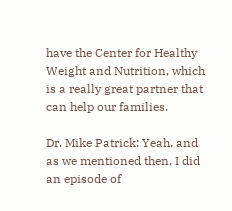have the Center for Healthy Weight and Nutrition, which is a really great partner that can help our families.

Dr. Mike Patrick: Yeah, and as we mentioned then, I did an episode of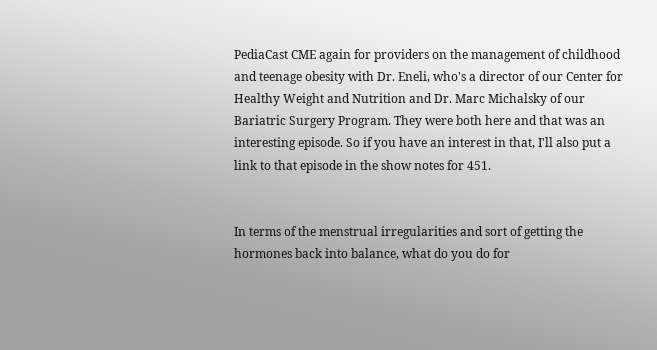PediaCast CME again for providers on the management of childhood and teenage obesity with Dr. Eneli, who's a director of our Center for Healthy Weight and Nutrition and Dr. Marc Michalsky of our Bariatric Surgery Program. They were both here and that was an interesting episode. So if you have an interest in that, I'll also put a link to that episode in the show notes for 451.


In terms of the menstrual irregularities and sort of getting the hormones back into balance, what do you do for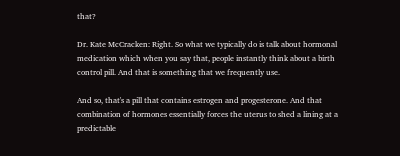that?

Dr. Kate McCracken: Right. So what we typically do is talk about hormonal medication which when you say that, people instantly think about a birth control pill. And that is something that we frequently use.

And so, that's a pill that contains estrogen and progesterone. And that combination of hormones essentially forces the uterus to shed a lining at a predictable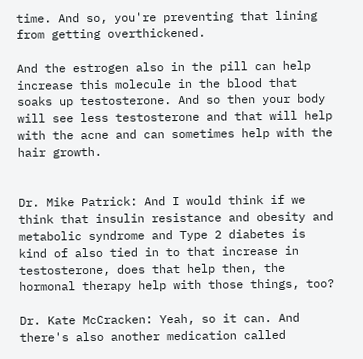time. And so, you're preventing that lining from getting overthickened.

And the estrogen also in the pill can help increase this molecule in the blood that soaks up testosterone. And so then your body will see less testosterone and that will help with the acne and can sometimes help with the hair growth.


Dr. Mike Patrick: And I would think if we think that insulin resistance and obesity and metabolic syndrome and Type 2 diabetes is kind of also tied in to that increase in testosterone, does that help then, the hormonal therapy help with those things, too?

Dr. Kate McCracken: Yeah, so it can. And there's also another medication called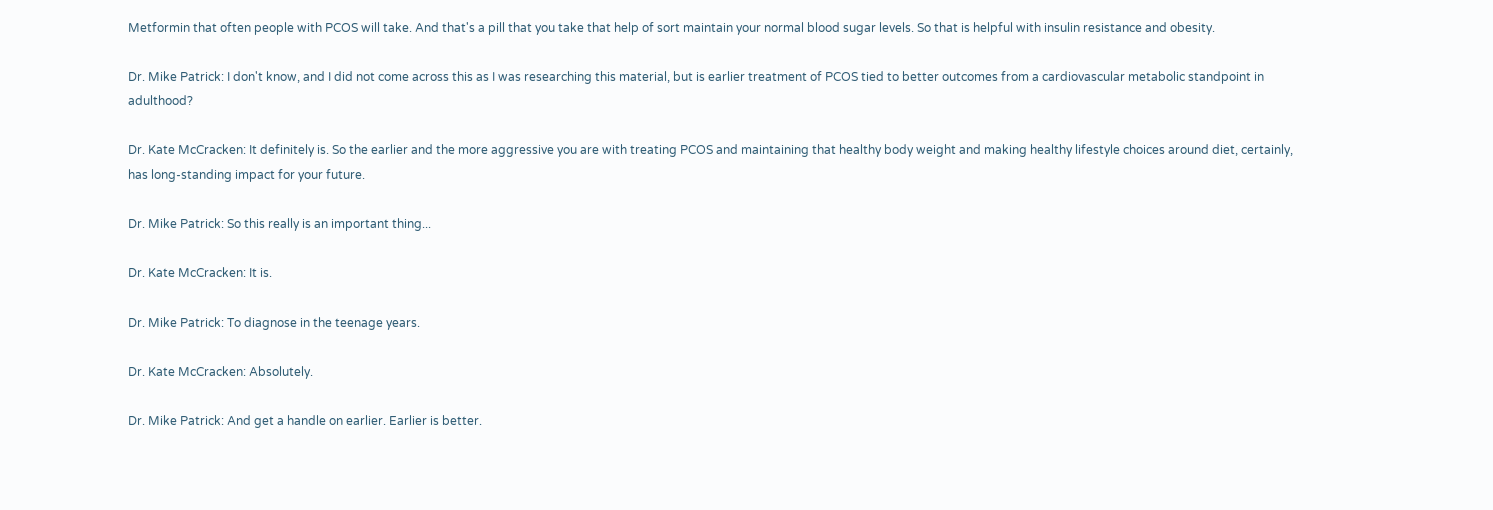Metformin that often people with PCOS will take. And that's a pill that you take that help of sort maintain your normal blood sugar levels. So that is helpful with insulin resistance and obesity.

Dr. Mike Patrick: I don't know, and I did not come across this as I was researching this material, but is earlier treatment of PCOS tied to better outcomes from a cardiovascular metabolic standpoint in adulthood?

Dr. Kate McCracken: It definitely is. So the earlier and the more aggressive you are with treating PCOS and maintaining that healthy body weight and making healthy lifestyle choices around diet, certainly, has long-standing impact for your future.

Dr. Mike Patrick: So this really is an important thing...

Dr. Kate McCracken: It is.

Dr. Mike Patrick: To diagnose in the teenage years.

Dr. Kate McCracken: Absolutely.

Dr. Mike Patrick: And get a handle on earlier. Earlier is better.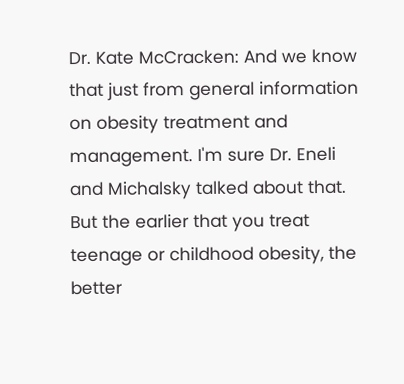Dr. Kate McCracken: And we know that just from general information on obesity treatment and management. I'm sure Dr. Eneli and Michalsky talked about that. But the earlier that you treat teenage or childhood obesity, the better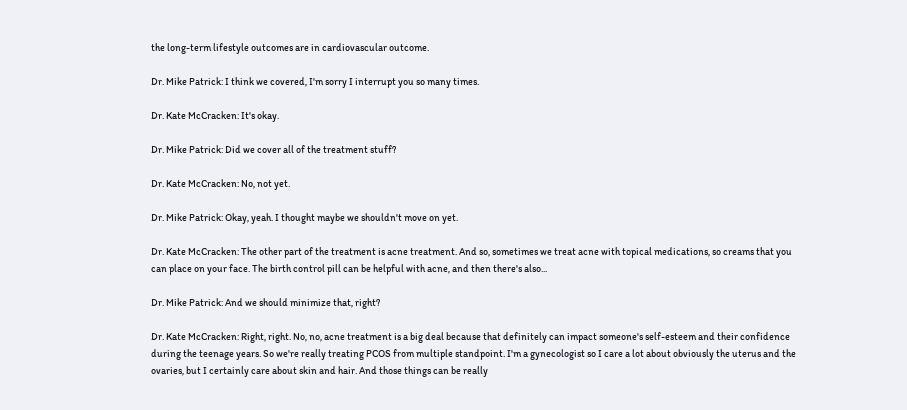the long-term lifestyle outcomes are in cardiovascular outcome.

Dr. Mike Patrick: I think we covered, I'm sorry I interrupt you so many times.

Dr. Kate McCracken: It's okay.

Dr. Mike Patrick: Did we cover all of the treatment stuff?

Dr. Kate McCracken: No, not yet.

Dr. Mike Patrick: Okay, yeah. I thought maybe we shouldn't move on yet.

Dr. Kate McCracken: The other part of the treatment is acne treatment. And so, sometimes we treat acne with topical medications, so creams that you can place on your face. The birth control pill can be helpful with acne, and then there's also...

Dr. Mike Patrick: And we should minimize that, right?

Dr. Kate McCracken: Right, right. No, no, acne treatment is a big deal because that definitely can impact someone's self-esteem and their confidence during the teenage years. So we're really treating PCOS from multiple standpoint. I'm a gynecologist so I care a lot about obviously the uterus and the ovaries, but I certainly care about skin and hair. And those things can be really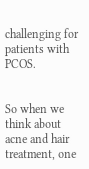challenging for patients with PCOS.


So when we think about acne and hair treatment, one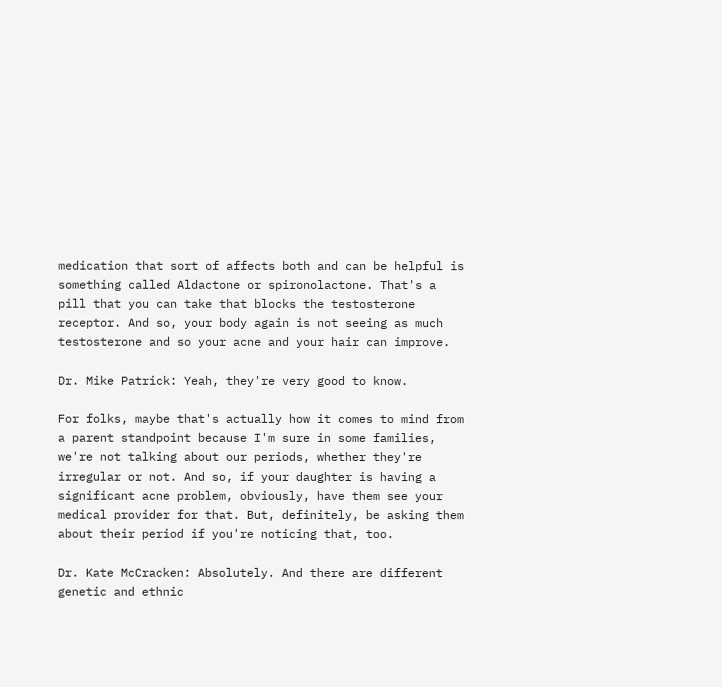medication that sort of affects both and can be helpful is something called Aldactone or spironolactone. That's a pill that you can take that blocks the testosterone receptor. And so, your body again is not seeing as much testosterone and so your acne and your hair can improve.

Dr. Mike Patrick: Yeah, they're very good to know.

For folks, maybe that's actually how it comes to mind from a parent standpoint because I'm sure in some families, we're not talking about our periods, whether they're irregular or not. And so, if your daughter is having a significant acne problem, obviously, have them see your medical provider for that. But, definitely, be asking them about their period if you're noticing that, too.

Dr. Kate McCracken: Absolutely. And there are different genetic and ethnic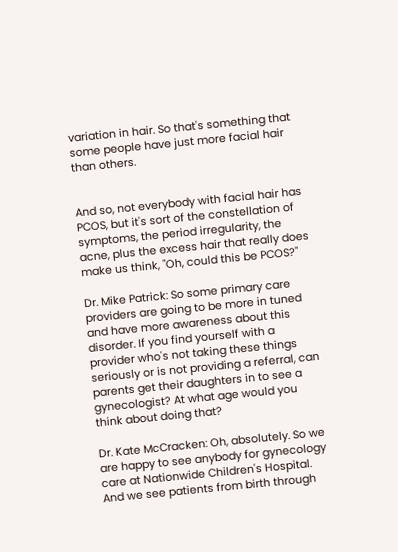variation in hair. So that's something that some people have just more facial hair than others.


And so, not everybody with facial hair has PCOS, but it's sort of the constellation of symptoms, the period irregularity, the acne, plus the excess hair that really does make us think, "Oh, could this be PCOS?"

Dr. Mike Patrick: So some primary care providers are going to be more in tuned and have more awareness about this disorder. If you find yourself with a provider who's not taking these things seriously or is not providing a referral, can parents get their daughters in to see a gynecologist? At what age would you think about doing that?

Dr. Kate McCracken: Oh, absolutely. So we are happy to see anybody for gynecology care at Nationwide Children's Hospital. And we see patients from birth through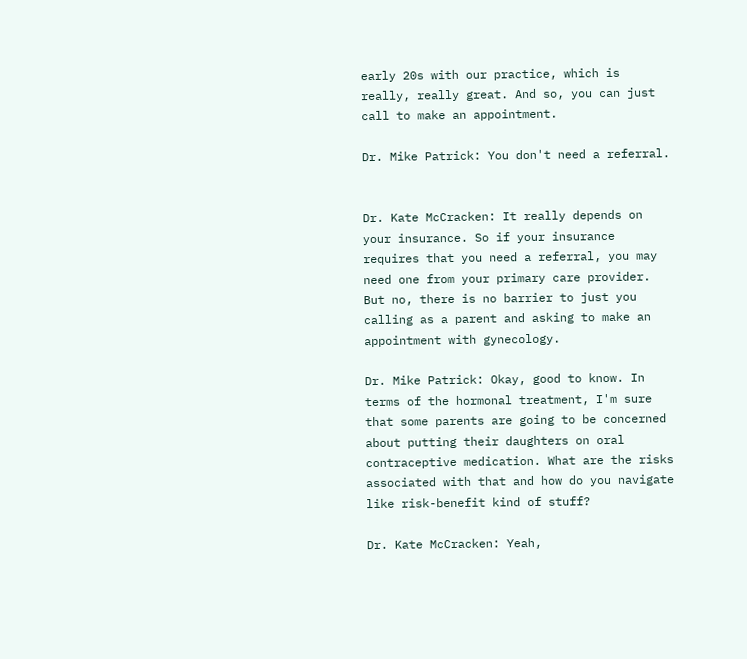early 20s with our practice, which is really, really great. And so, you can just call to make an appointment.

Dr. Mike Patrick: You don't need a referral.


Dr. Kate McCracken: It really depends on your insurance. So if your insurance requires that you need a referral, you may need one from your primary care provider. But no, there is no barrier to just you calling as a parent and asking to make an appointment with gynecology.

Dr. Mike Patrick: Okay, good to know. In terms of the hormonal treatment, I'm sure that some parents are going to be concerned about putting their daughters on oral contraceptive medication. What are the risks associated with that and how do you navigate like risk-benefit kind of stuff?

Dr. Kate McCracken: Yeah,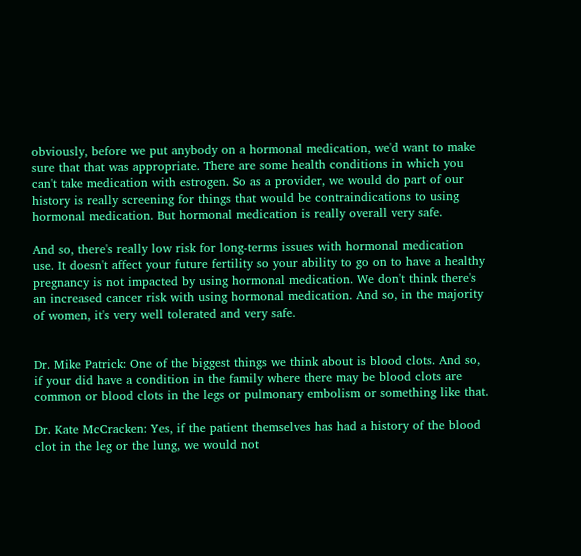obviously, before we put anybody on a hormonal medication, we'd want to make sure that that was appropriate. There are some health conditions in which you can't take medication with estrogen. So as a provider, we would do part of our history is really screening for things that would be contraindications to using hormonal medication. But hormonal medication is really overall very safe.

And so, there's really low risk for long-terms issues with hormonal medication use. It doesn't affect your future fertility so your ability to go on to have a healthy pregnancy is not impacted by using hormonal medication. We don't think there's an increased cancer risk with using hormonal medication. And so, in the majority of women, it's very well tolerated and very safe.


Dr. Mike Patrick: One of the biggest things we think about is blood clots. And so, if your did have a condition in the family where there may be blood clots are common or blood clots in the legs or pulmonary embolism or something like that.

Dr. Kate McCracken: Yes, if the patient themselves has had a history of the blood clot in the leg or the lung, we would not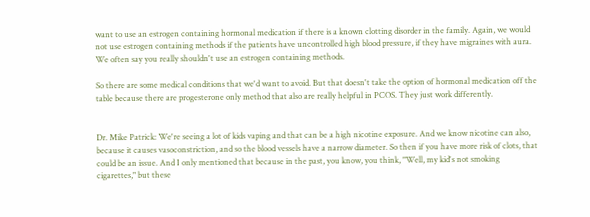want to use an estrogen containing hormonal medication if there is a known clotting disorder in the family. Again, we would not use estrogen containing methods if the patients have uncontrolled high blood pressure, if they have migraines with aura. We often say you really shouldn't use an estrogen containing methods.

So there are some medical conditions that we'd want to avoid. But that doesn't take the option of hormonal medication off the table because there are progesterone only method that also are really helpful in PCOS. They just work differently.


Dr. Mike Patrick: We're seeing a lot of kids vaping and that can be a high nicotine exposure. And we know nicotine can also, because it causes vasoconstriction, and so the blood vessels have a narrow diameter. So then if you have more risk of clots, that could be an issue. And I only mentioned that because in the past, you know, you think, "Well, my kid's not smoking cigarettes," but these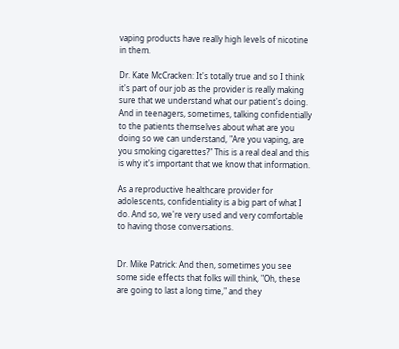vaping products have really high levels of nicotine in them.

Dr. Kate McCracken: It's totally true and so I think it's part of our job as the provider is really making sure that we understand what our patient's doing. And in teenagers, sometimes, talking confidentially to the patients themselves about what are you doing so we can understand, "Are you vaping, are you smoking cigarettes?" This is a real deal and this is why it's important that we know that information.

As a reproductive healthcare provider for adolescents, confidentiality is a big part of what I do. And so, we're very used and very comfortable to having those conversations.


Dr. Mike Patrick: And then, sometimes you see some side effects that folks will think, "Oh, these are going to last a long time," and they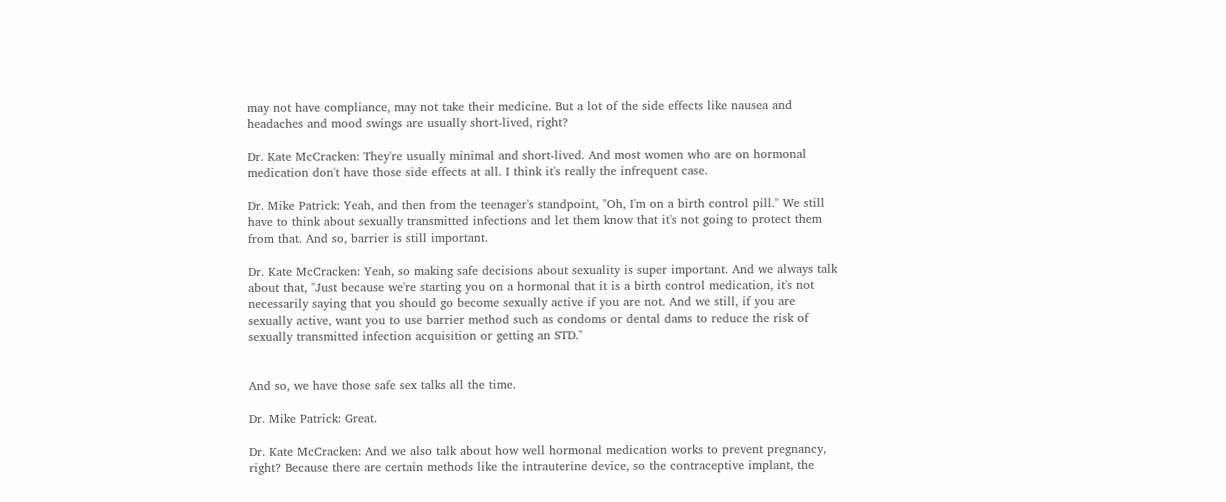may not have compliance, may not take their medicine. But a lot of the side effects like nausea and headaches and mood swings are usually short-lived, right?

Dr. Kate McCracken: They're usually minimal and short-lived. And most women who are on hormonal medication don't have those side effects at all. I think it's really the infrequent case.

Dr. Mike Patrick: Yeah, and then from the teenager's standpoint, "Oh, I'm on a birth control pill." We still have to think about sexually transmitted infections and let them know that it's not going to protect them from that. And so, barrier is still important.

Dr. Kate McCracken: Yeah, so making safe decisions about sexuality is super important. And we always talk about that, "Just because we're starting you on a hormonal that it is a birth control medication, it's not necessarily saying that you should go become sexually active if you are not. And we still, if you are sexually active, want you to use barrier method such as condoms or dental dams to reduce the risk of sexually transmitted infection acquisition or getting an STD."


And so, we have those safe sex talks all the time.

Dr. Mike Patrick: Great.

Dr. Kate McCracken: And we also talk about how well hormonal medication works to prevent pregnancy, right? Because there are certain methods like the intrauterine device, so the contraceptive implant, the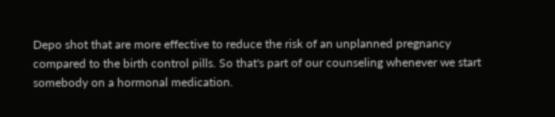Depo shot that are more effective to reduce the risk of an unplanned pregnancy compared to the birth control pills. So that's part of our counseling whenever we start somebody on a hormonal medication.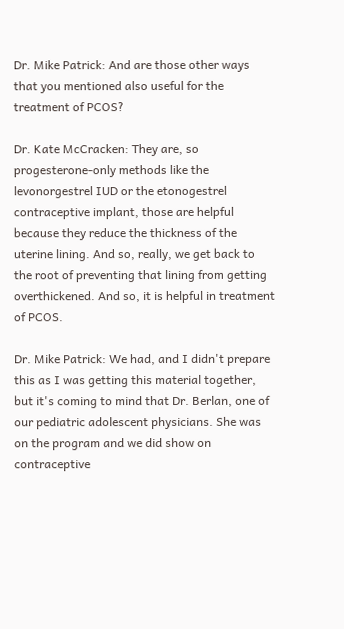Dr. Mike Patrick: And are those other ways that you mentioned also useful for the treatment of PCOS?

Dr. Kate McCracken: They are, so progesterone-only methods like the levonorgestrel IUD or the etonogestrel contraceptive implant, those are helpful because they reduce the thickness of the uterine lining. And so, really, we get back to the root of preventing that lining from getting overthickened. And so, it is helpful in treatment of PCOS.

Dr. Mike Patrick: We had, and I didn't prepare this as I was getting this material together, but it's coming to mind that Dr. Berlan, one of our pediatric adolescent physicians. She was on the program and we did show on contraceptive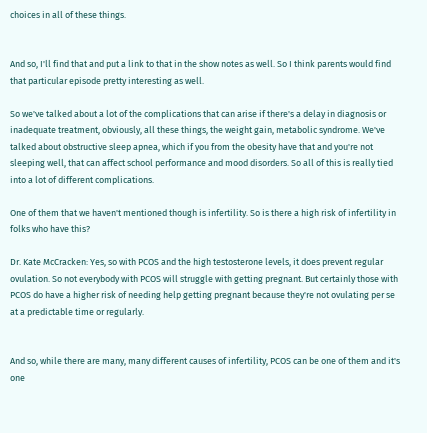choices in all of these things.


And so, I'll find that and put a link to that in the show notes as well. So I think parents would find that particular episode pretty interesting as well.

So we've talked about a lot of the complications that can arise if there's a delay in diagnosis or inadequate treatment, obviously, all these things, the weight gain, metabolic syndrome. We've talked about obstructive sleep apnea, which if you from the obesity have that and you're not sleeping well, that can affect school performance and mood disorders. So all of this is really tied into a lot of different complications.

One of them that we haven't mentioned though is infertility. So is there a high risk of infertility in folks who have this?

Dr. Kate McCracken: Yes, so with PCOS and the high testosterone levels, it does prevent regular ovulation. So not everybody with PCOS will struggle with getting pregnant. But certainly those with PCOS do have a higher risk of needing help getting pregnant because they're not ovulating per se at a predictable time or regularly.


And so, while there are many, many different causes of infertility, PCOS can be one of them and it's one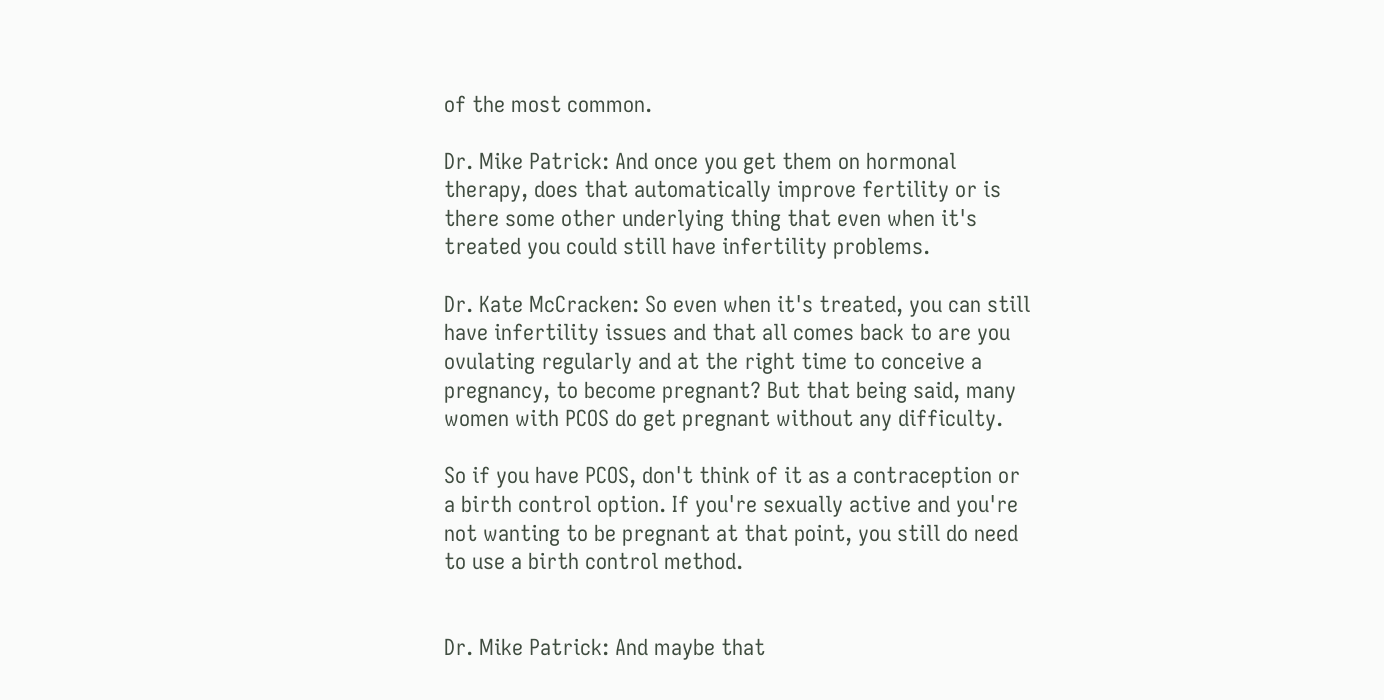of the most common.

Dr. Mike Patrick: And once you get them on hormonal therapy, does that automatically improve fertility or is there some other underlying thing that even when it's treated you could still have infertility problems.

Dr. Kate McCracken: So even when it's treated, you can still have infertility issues and that all comes back to are you ovulating regularly and at the right time to conceive a pregnancy, to become pregnant? But that being said, many women with PCOS do get pregnant without any difficulty.

So if you have PCOS, don't think of it as a contraception or a birth control option. If you're sexually active and you're not wanting to be pregnant at that point, you still do need to use a birth control method.


Dr. Mike Patrick: And maybe that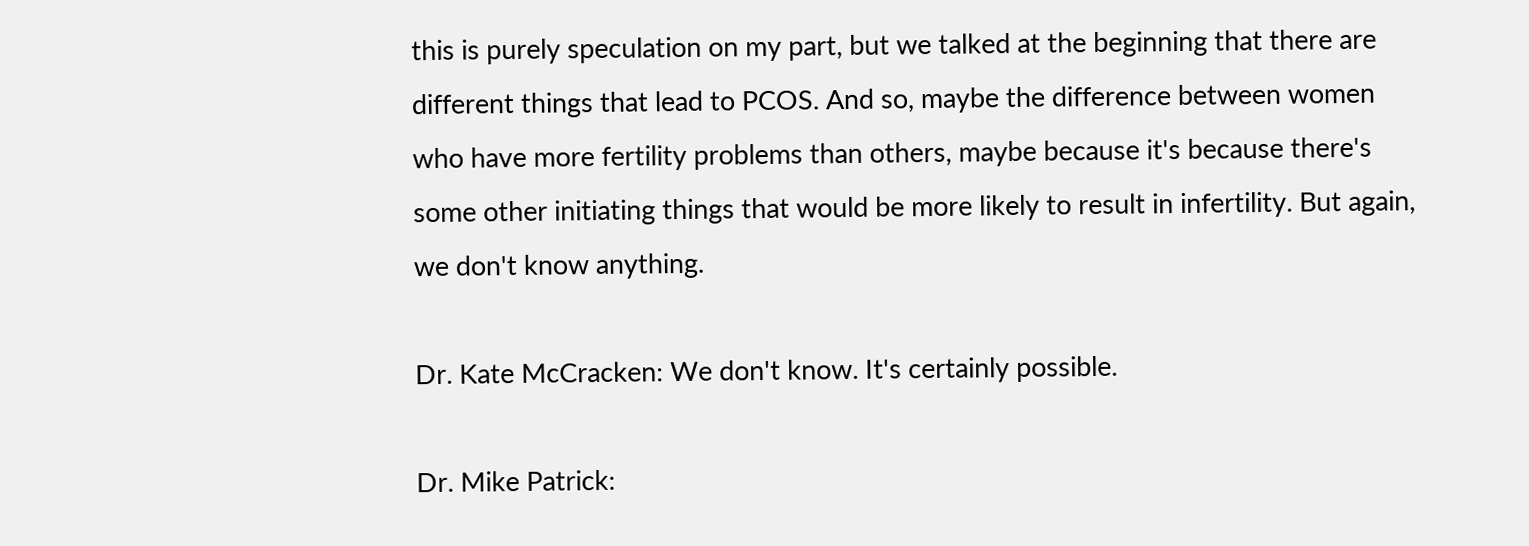this is purely speculation on my part, but we talked at the beginning that there are different things that lead to PCOS. And so, maybe the difference between women who have more fertility problems than others, maybe because it's because there's some other initiating things that would be more likely to result in infertility. But again, we don't know anything.

Dr. Kate McCracken: We don't know. It's certainly possible.

Dr. Mike Patrick: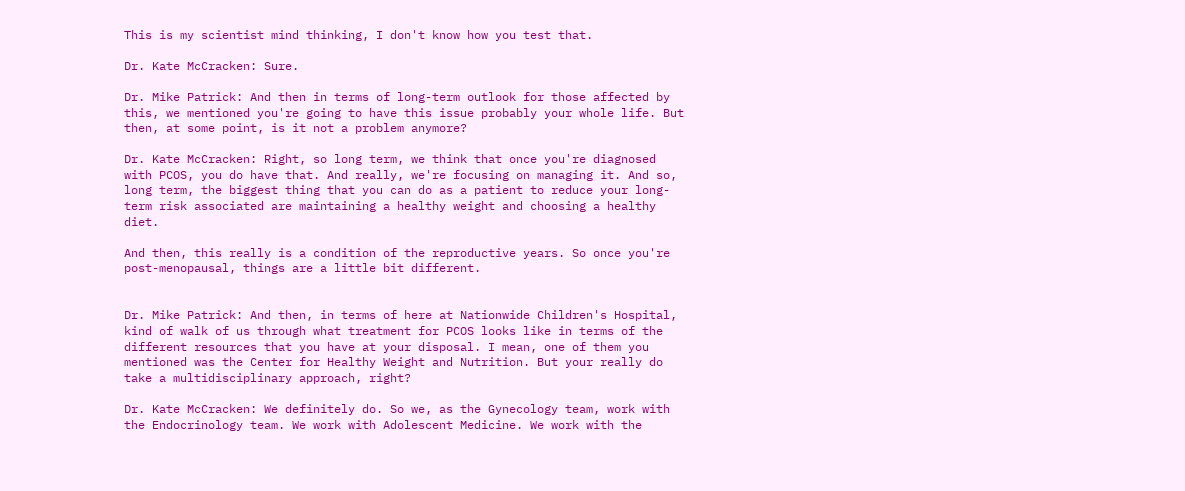This is my scientist mind thinking, I don't know how you test that.

Dr. Kate McCracken: Sure.

Dr. Mike Patrick: And then in terms of long-term outlook for those affected by this, we mentioned you're going to have this issue probably your whole life. But then, at some point, is it not a problem anymore?

Dr. Kate McCracken: Right, so long term, we think that once you're diagnosed with PCOS, you do have that. And really, we're focusing on managing it. And so, long term, the biggest thing that you can do as a patient to reduce your long-term risk associated are maintaining a healthy weight and choosing a healthy diet.

And then, this really is a condition of the reproductive years. So once you're post-menopausal, things are a little bit different.


Dr. Mike Patrick: And then, in terms of here at Nationwide Children's Hospital, kind of walk of us through what treatment for PCOS looks like in terms of the different resources that you have at your disposal. I mean, one of them you mentioned was the Center for Healthy Weight and Nutrition. But your really do take a multidisciplinary approach, right?

Dr. Kate McCracken: We definitely do. So we, as the Gynecology team, work with the Endocrinology team. We work with Adolescent Medicine. We work with the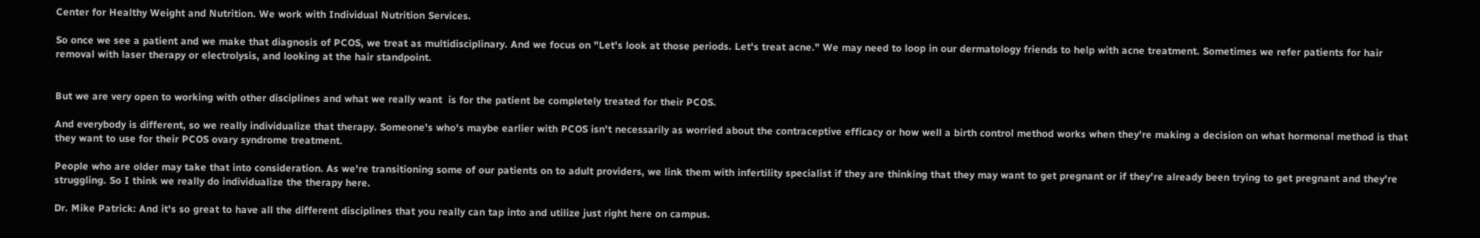Center for Healthy Weight and Nutrition. We work with Individual Nutrition Services.

So once we see a patient and we make that diagnosis of PCOS, we treat as multidisciplinary. And we focus on "Let's look at those periods. Let's treat acne." We may need to loop in our dermatology friends to help with acne treatment. Sometimes we refer patients for hair removal with laser therapy or electrolysis, and looking at the hair standpoint.


But we are very open to working with other disciplines and what we really want  is for the patient be completely treated for their PCOS.

And everybody is different, so we really individualize that therapy. Someone's who's maybe earlier with PCOS isn't necessarily as worried about the contraceptive efficacy or how well a birth control method works when they're making a decision on what hormonal method is that they want to use for their PCOS ovary syndrome treatment.

People who are older may take that into consideration. As we're transitioning some of our patients on to adult providers, we link them with infertility specialist if they are thinking that they may want to get pregnant or if they're already been trying to get pregnant and they're struggling. So I think we really do individualize the therapy here.

Dr. Mike Patrick: And it's so great to have all the different disciplines that you really can tap into and utilize just right here on campus.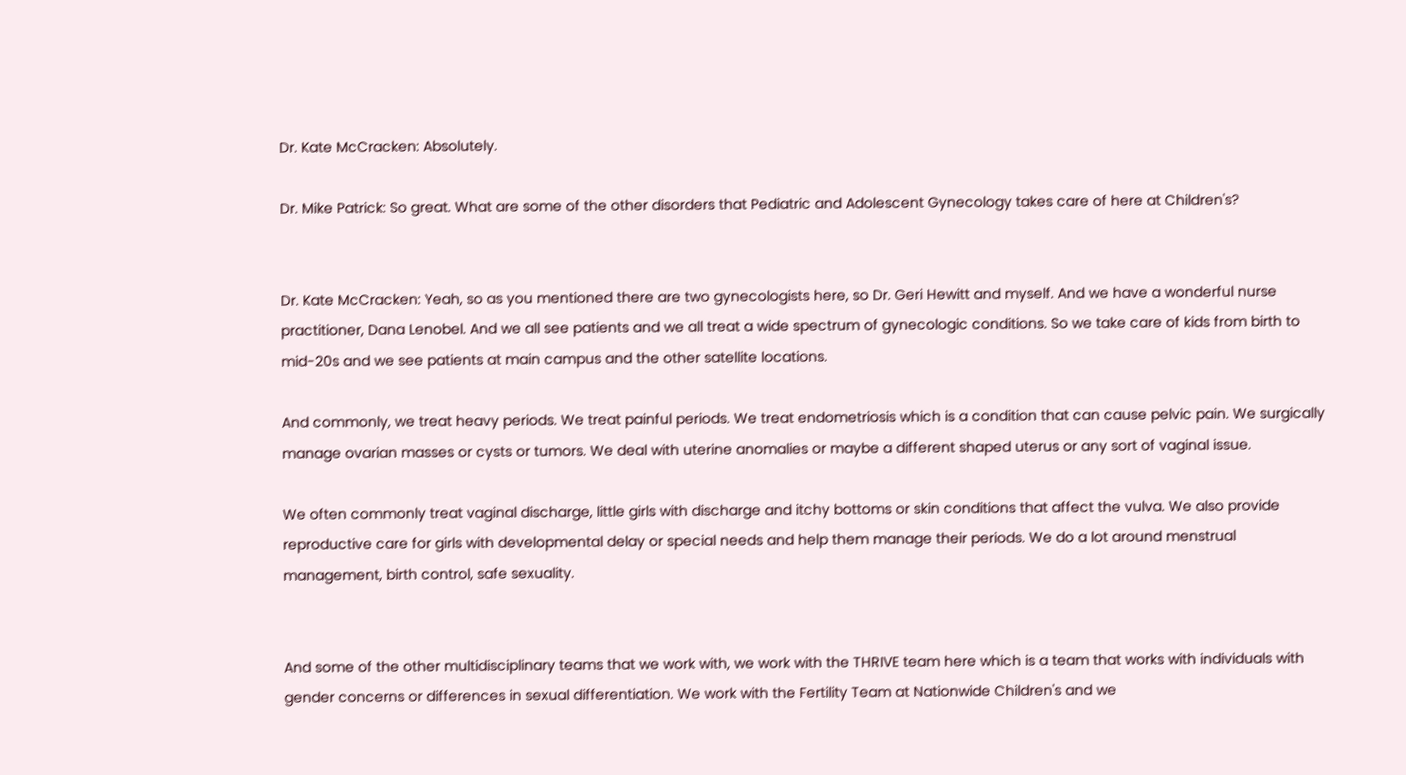Dr. Kate McCracken: Absolutely.

Dr. Mike Patrick: So great. What are some of the other disorders that Pediatric and Adolescent Gynecology takes care of here at Children's?


Dr. Kate McCracken: Yeah, so as you mentioned there are two gynecologists here, so Dr. Geri Hewitt and myself. And we have a wonderful nurse practitioner, Dana Lenobel. And we all see patients and we all treat a wide spectrum of gynecologic conditions. So we take care of kids from birth to mid-20s and we see patients at main campus and the other satellite locations.

And commonly, we treat heavy periods. We treat painful periods. We treat endometriosis which is a condition that can cause pelvic pain. We surgically manage ovarian masses or cysts or tumors. We deal with uterine anomalies or maybe a different shaped uterus or any sort of vaginal issue.

We often commonly treat vaginal discharge, little girls with discharge and itchy bottoms or skin conditions that affect the vulva. We also provide reproductive care for girls with developmental delay or special needs and help them manage their periods. We do a lot around menstrual management, birth control, safe sexuality.


And some of the other multidisciplinary teams that we work with, we work with the THRIVE team here which is a team that works with individuals with gender concerns or differences in sexual differentiation. We work with the Fertility Team at Nationwide Children's and we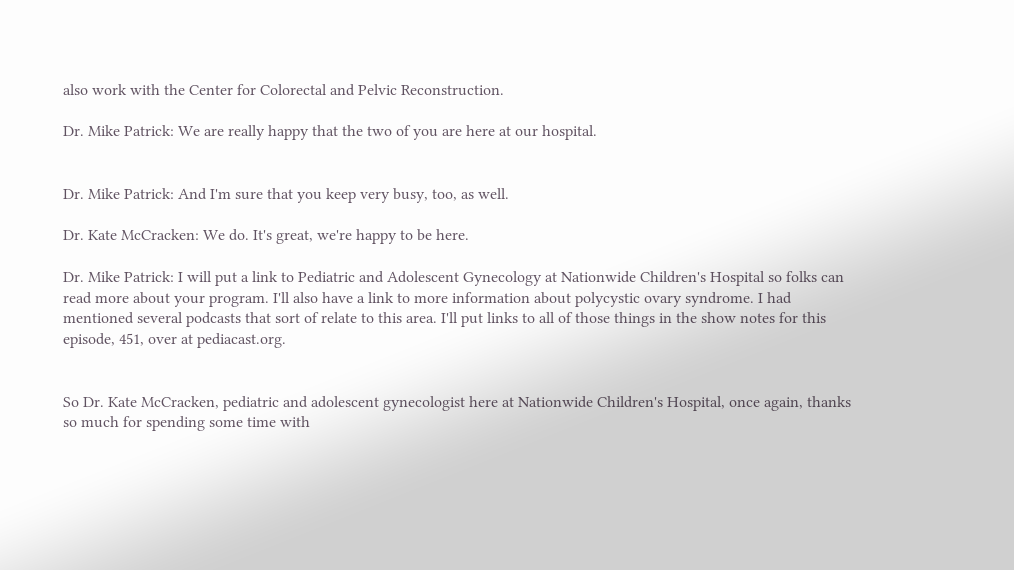also work with the Center for Colorectal and Pelvic Reconstruction.

Dr. Mike Patrick: We are really happy that the two of you are here at our hospital.


Dr. Mike Patrick: And I'm sure that you keep very busy, too, as well.

Dr. Kate McCracken: We do. It's great, we're happy to be here.

Dr. Mike Patrick: I will put a link to Pediatric and Adolescent Gynecology at Nationwide Children's Hospital so folks can read more about your program. I'll also have a link to more information about polycystic ovary syndrome. I had mentioned several podcasts that sort of relate to this area. I'll put links to all of those things in the show notes for this episode, 451, over at pediacast.org.


So Dr. Kate McCracken, pediatric and adolescent gynecologist here at Nationwide Children's Hospital, once again, thanks so much for spending some time with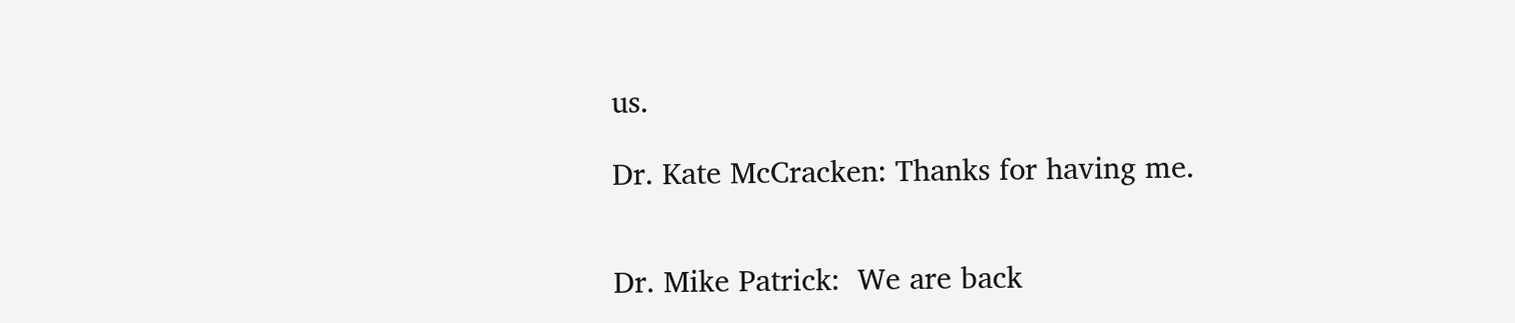us.

Dr. Kate McCracken: Thanks for having me.


Dr. Mike Patrick:  We are back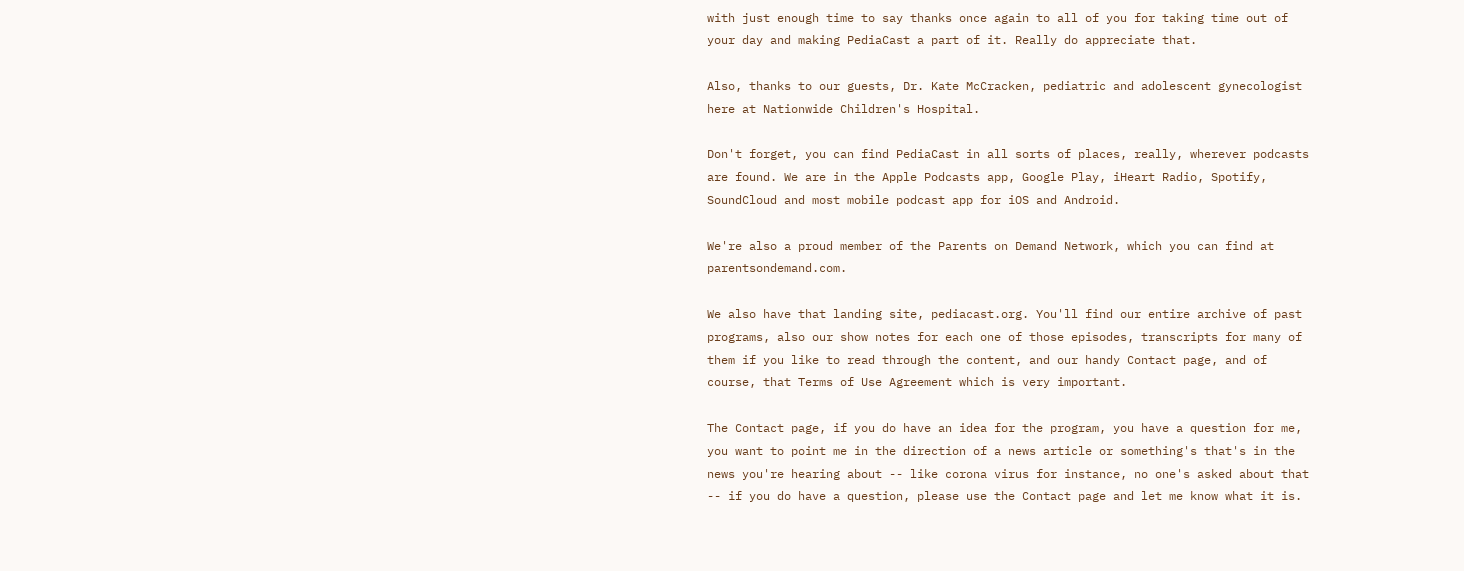with just enough time to say thanks once again to all of you for taking time out of your day and making PediaCast a part of it. Really do appreciate that.

Also, thanks to our guests, Dr. Kate McCracken, pediatric and adolescent gynecologist here at Nationwide Children's Hospital.

Don't forget, you can find PediaCast in all sorts of places, really, wherever podcasts are found. We are in the Apple Podcasts app, Google Play, iHeart Radio, Spotify, SoundCloud and most mobile podcast app for iOS and Android.

We're also a proud member of the Parents on Demand Network, which you can find at parentsondemand.com.

We also have that landing site, pediacast.org. You'll find our entire archive of past programs, also our show notes for each one of those episodes, transcripts for many of them if you like to read through the content, and our handy Contact page, and of course, that Terms of Use Agreement which is very important.

The Contact page, if you do have an idea for the program, you have a question for me, you want to point me in the direction of a news article or something's that's in the news you're hearing about -- like corona virus for instance, no one's asked about that -- if you do have a question, please use the Contact page and let me know what it is.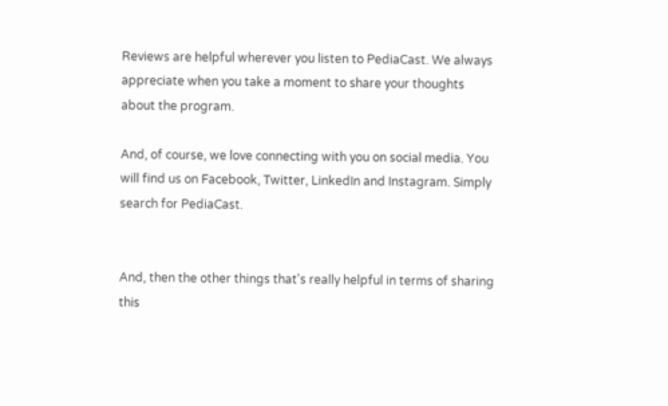Reviews are helpful wherever you listen to PediaCast. We always appreciate when you take a moment to share your thoughts about the program.

And, of course, we love connecting with you on social media. You will find us on Facebook, Twitter, LinkedIn and Instagram. Simply search for PediaCast.


And, then the other things that's really helpful in terms of sharing this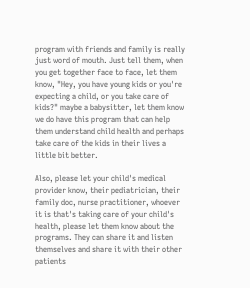program with friends and family is really just word of mouth. Just tell them, when you get together face to face, let them know, "Hey, you have young kids or you're expecting a child, or you take care of kids?" maybe a babysitter, let them know we do have this program that can help them understand child health and perhaps take care of the kids in their lives a little bit better.

Also, please let your child's medical provider know, their pediatrician, their family doc, nurse practitioner, whoever it is that's taking care of your child's health, please let them know about the programs. They can share it and listen themselves and share it with their other patients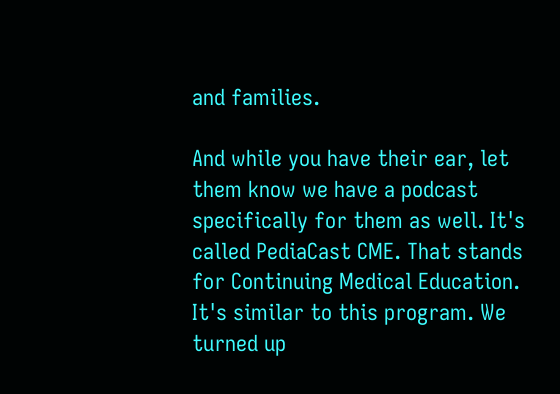and families.

And while you have their ear, let them know we have a podcast specifically for them as well. It's called PediaCast CME. That stands for Continuing Medical Education. It's similar to this program. We turned up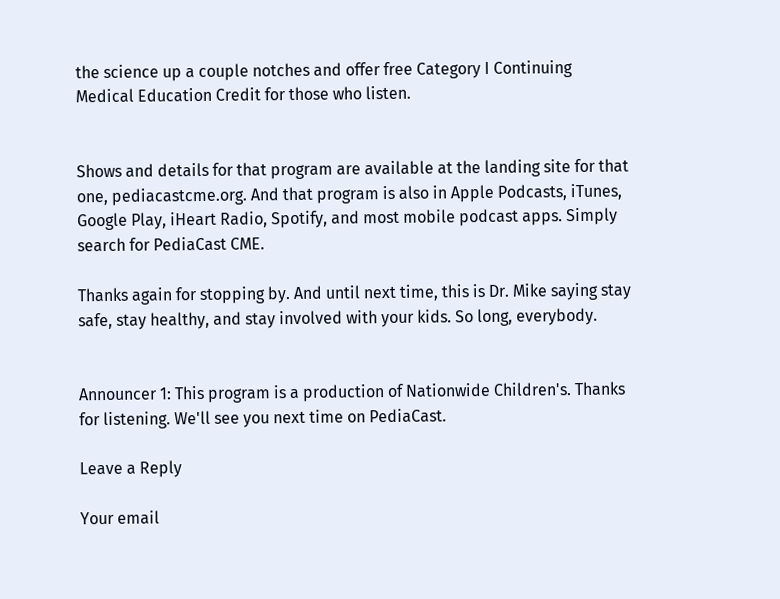the science up a couple notches and offer free Category I Continuing Medical Education Credit for those who listen.


Shows and details for that program are available at the landing site for that one, pediacastcme.org. And that program is also in Apple Podcasts, iTunes, Google Play, iHeart Radio, Spotify, and most mobile podcast apps. Simply search for PediaCast CME.

Thanks again for stopping by. And until next time, this is Dr. Mike saying stay safe, stay healthy, and stay involved with your kids. So long, everybody.


Announcer 1: This program is a production of Nationwide Children's. Thanks for listening. We'll see you next time on PediaCast.

Leave a Reply

Your email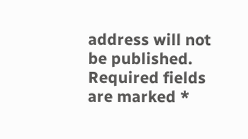address will not be published. Required fields are marked *